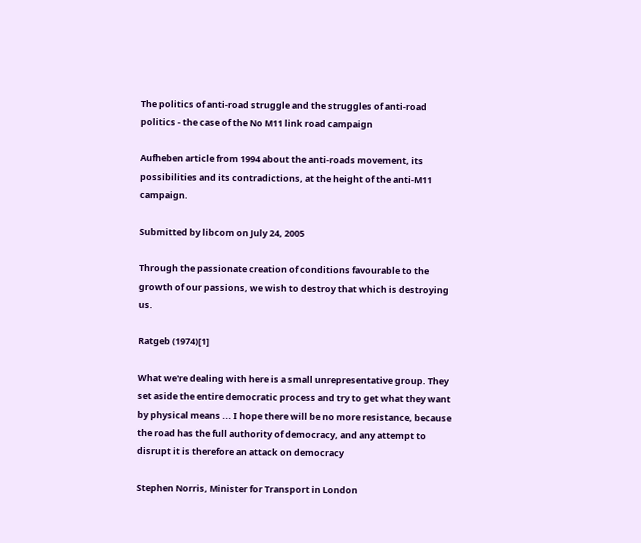The politics of anti-road struggle and the struggles of anti-road politics - the case of the No M11 link road campaign

Aufheben article from 1994 about the anti-roads movement, its possibilities and its contradictions, at the height of the anti-M11 campaign.

Submitted by libcom on July 24, 2005

Through the passionate creation of conditions favourable to the growth of our passions, we wish to destroy that which is destroying us.

Ratgeb (1974)[1]

What we're dealing with here is a small unrepresentative group. They set aside the entire democratic process and try to get what they want by physical means ... I hope there will be no more resistance, because the road has the full authority of democracy, and any attempt to disrupt it is therefore an attack on democracy

Stephen Norris, Minister for Transport in London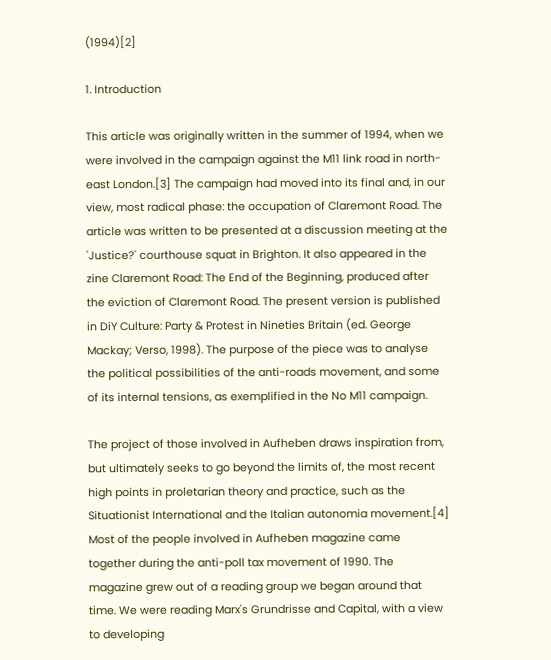(1994)[2]

1. Introduction

This article was originally written in the summer of 1994, when we were involved in the campaign against the M11 link road in north-east London.[3] The campaign had moved into its final and, in our view, most radical phase: the occupation of Claremont Road. The article was written to be presented at a discussion meeting at the 'Justice?' courthouse squat in Brighton. It also appeared in the zine Claremont Road: The End of the Beginning, produced after the eviction of Claremont Road. The present version is published in DiY Culture: Party & Protest in Nineties Britain (ed. George Mackay; Verso, 1998). The purpose of the piece was to analyse the political possibilities of the anti-roads movement, and some of its internal tensions, as exemplified in the No M11 campaign.

The project of those involved in Aufheben draws inspiration from, but ultimately seeks to go beyond the limits of, the most recent high points in proletarian theory and practice, such as the Situationist International and the Italian autonomia movement.[4] Most of the people involved in Aufheben magazine came together during the anti-poll tax movement of 1990. The magazine grew out of a reading group we began around that time. We were reading Marx's Grundrisse and Capital, with a view to developing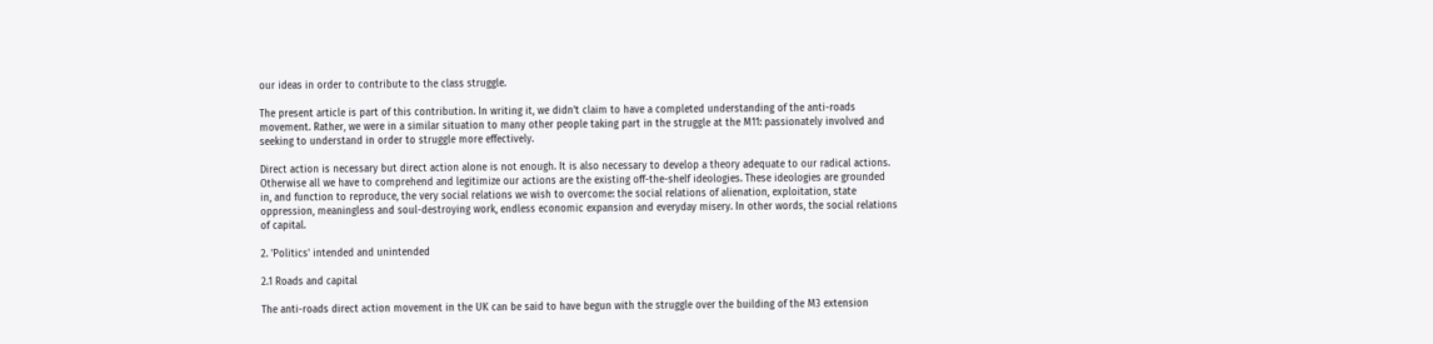our ideas in order to contribute to the class struggle.

The present article is part of this contribution. In writing it, we didn't claim to have a completed understanding of the anti-roads movement. Rather, we were in a similar situation to many other people taking part in the struggle at the M11: passionately involved and seeking to understand in order to struggle more effectively.

Direct action is necessary but direct action alone is not enough. It is also necessary to develop a theory adequate to our radical actions. Otherwise all we have to comprehend and legitimize our actions are the existing off-the-shelf ideologies. These ideologies are grounded in, and function to reproduce, the very social relations we wish to overcome: the social relations of alienation, exploitation, state oppression, meaningless and soul-destroying work, endless economic expansion and everyday misery. In other words, the social relations of capital.

2. 'Politics' intended and unintended

2.1 Roads and capital

The anti-roads direct action movement in the UK can be said to have begun with the struggle over the building of the M3 extension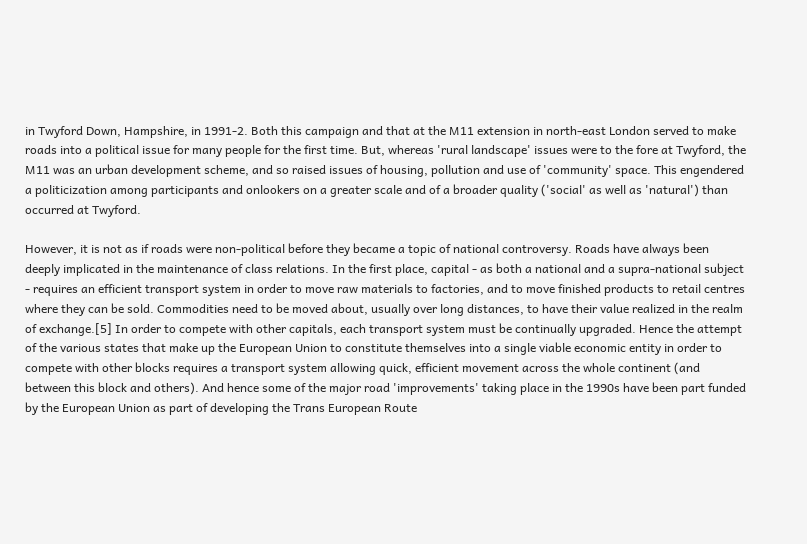in Twyford Down, Hampshire, in 1991-2. Both this campaign and that at the M11 extension in north-east London served to make roads into a political issue for many people for the first time. But, whereas 'rural landscape' issues were to the fore at Twyford, the M11 was an urban development scheme, and so raised issues of housing, pollution and use of 'community' space. This engendered a politicization among participants and onlookers on a greater scale and of a broader quality ('social' as well as 'natural') than occurred at Twyford.

However, it is not as if roads were non-political before they became a topic of national controversy. Roads have always been deeply implicated in the maintenance of class relations. In the first place, capital - as both a national and a supra-national subject - requires an efficient transport system in order to move raw materials to factories, and to move finished products to retail centres where they can be sold. Commodities need to be moved about, usually over long distances, to have their value realized in the realm of exchange.[5] In order to compete with other capitals, each transport system must be continually upgraded. Hence the attempt of the various states that make up the European Union to constitute themselves into a single viable economic entity in order to compete with other blocks requires a transport system allowing quick, efficient movement across the whole continent (and between this block and others). And hence some of the major road 'improvements' taking place in the 1990s have been part funded by the European Union as part of developing the Trans European Route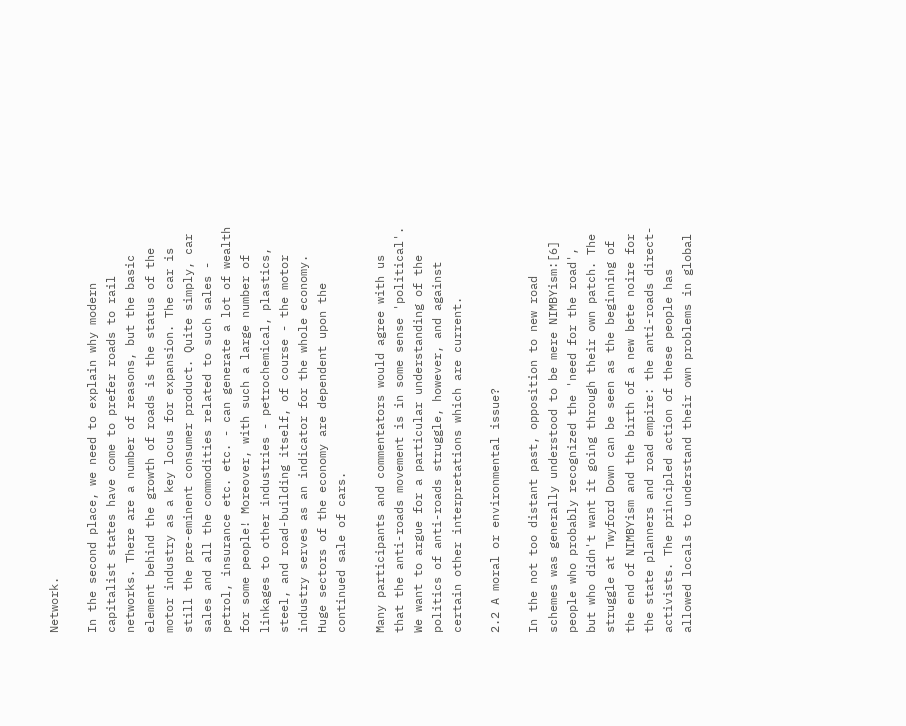Network.

In the second place, we need to explain why modern capitalist states have come to prefer roads to rail networks. There are a number of reasons, but the basic element behind the growth of roads is the status of the motor industry as a key locus for expansion. The car is still the pre-eminent consumer product. Quite simply, car sales and all the commodities related to such sales - petrol, insurance etc. etc. - can generate a lot of wealth for some people! Moreover, with such a large number of linkages to other industries - petrochemical, plastics, steel, and road-building itself, of course - the motor industry serves as an indicator for the whole economy. Huge sectors of the economy are dependent upon the continued sale of cars.

Many participants and commentators would agree with us that the anti-roads movement is in some sense 'political'. We want to argue for a particular understanding of the politics of anti-roads struggle, however, and against certain other interpretations which are current.

2.2 A moral or environmental issue?

In the not too distant past, opposition to new road schemes was generally understood to be mere NIMBYism:[6] people who probably recognized the 'need for the road', but who didn't want it going through their own patch. The struggle at Twyford Down can be seen as the beginning of the end of NIMBYism and the birth of a new bete noire for the state planners and road empire: the anti-roads direct-activists. The principled action of these people has allowed locals to understand their own problems in global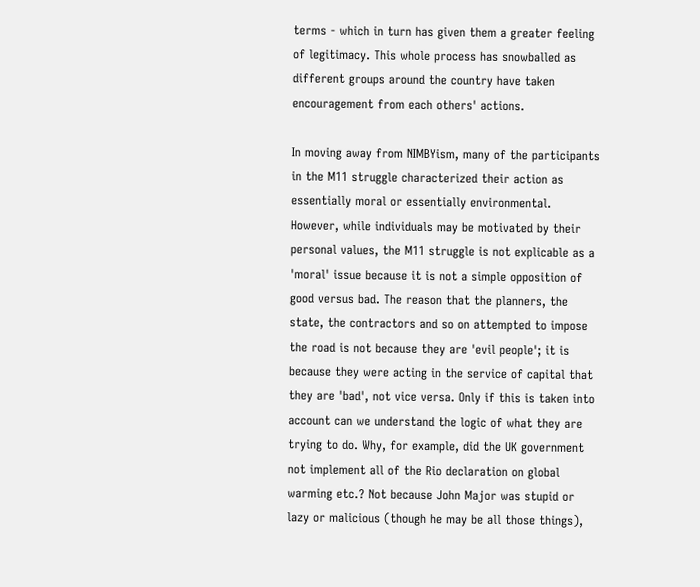terms - which in turn has given them a greater feeling of legitimacy. This whole process has snowballed as different groups around the country have taken encouragement from each others' actions.

In moving away from NIMBYism, many of the participants in the M11 struggle characterized their action as essentially moral or essentially environmental. However, while individuals may be motivated by their personal values, the M11 struggle is not explicable as a 'moral' issue because it is not a simple opposition of good versus bad. The reason that the planners, the state, the contractors and so on attempted to impose the road is not because they are 'evil people'; it is because they were acting in the service of capital that they are 'bad', not vice versa. Only if this is taken into account can we understand the logic of what they are trying to do. Why, for example, did the UK government not implement all of the Rio declaration on global warming etc.? Not because John Major was stupid or lazy or malicious (though he may be all those things),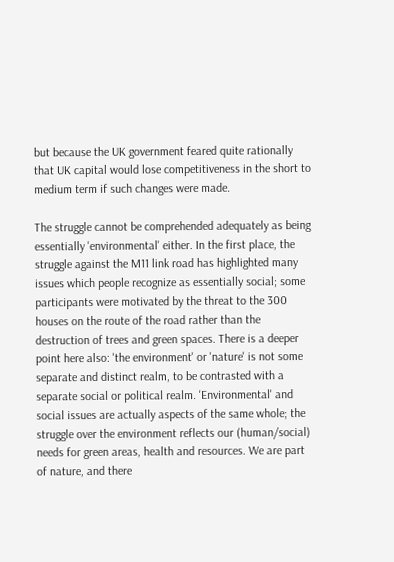but because the UK government feared quite rationally that UK capital would lose competitiveness in the short to medium term if such changes were made.

The struggle cannot be comprehended adequately as being essentially 'environmental' either. In the first place, the struggle against the M11 link road has highlighted many issues which people recognize as essentially social; some participants were motivated by the threat to the 300 houses on the route of the road rather than the destruction of trees and green spaces. There is a deeper point here also: 'the environment' or 'nature' is not some separate and distinct realm, to be contrasted with a separate social or political realm. 'Environmental' and social issues are actually aspects of the same whole; the struggle over the environment reflects our (human/social) needs for green areas, health and resources. We are part of nature, and there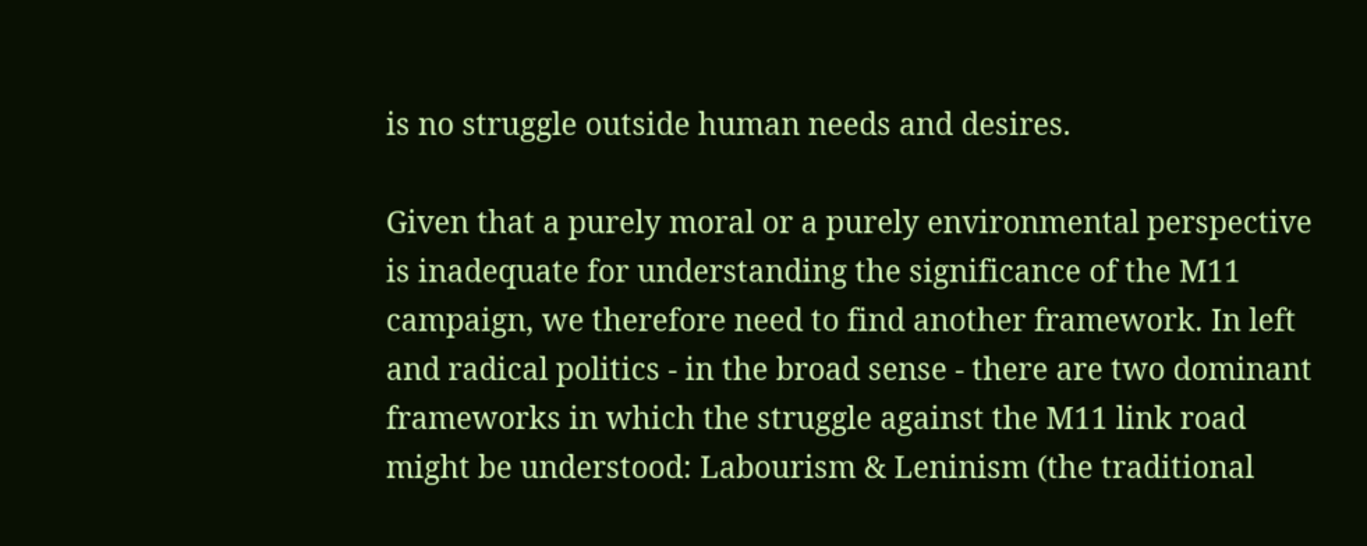is no struggle outside human needs and desires.

Given that a purely moral or a purely environmental perspective is inadequate for understanding the significance of the M11 campaign, we therefore need to find another framework. In left and radical politics - in the broad sense - there are two dominant frameworks in which the struggle against the M11 link road might be understood: Labourism & Leninism (the traditional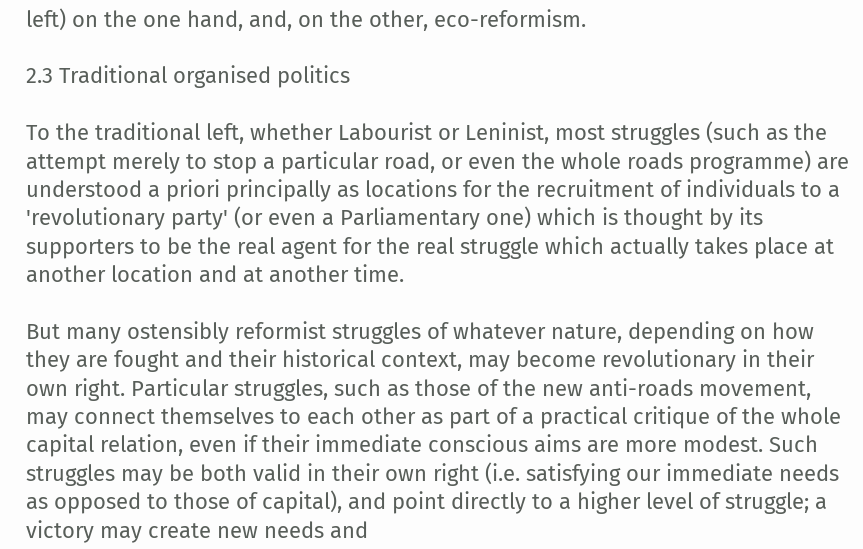left) on the one hand, and, on the other, eco-reformism.

2.3 Traditional organised politics

To the traditional left, whether Labourist or Leninist, most struggles (such as the attempt merely to stop a particular road, or even the whole roads programme) are understood a priori principally as locations for the recruitment of individuals to a 'revolutionary party' (or even a Parliamentary one) which is thought by its supporters to be the real agent for the real struggle which actually takes place at another location and at another time.

But many ostensibly reformist struggles of whatever nature, depending on how they are fought and their historical context, may become revolutionary in their own right. Particular struggles, such as those of the new anti-roads movement, may connect themselves to each other as part of a practical critique of the whole capital relation, even if their immediate conscious aims are more modest. Such struggles may be both valid in their own right (i.e. satisfying our immediate needs as opposed to those of capital), and point directly to a higher level of struggle; a victory may create new needs and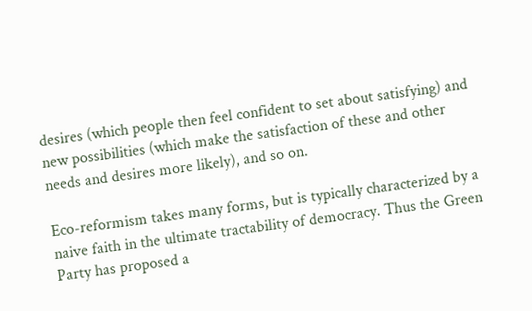desires (which people then feel confident to set about satisfying) and new possibilities (which make the satisfaction of these and other needs and desires more likely), and so on.

Eco-reformism takes many forms, but is typically characterized by a naive faith in the ultimate tractability of democracy. Thus the Green Party has proposed a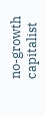no-growth capitalist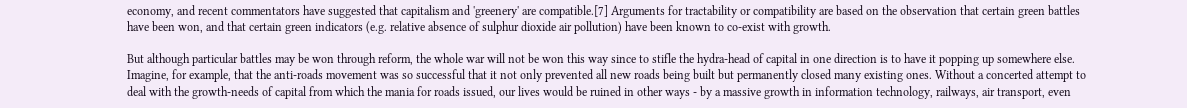economy, and recent commentators have suggested that capitalism and 'greenery' are compatible.[7] Arguments for tractability or compatibility are based on the observation that certain green battles have been won, and that certain green indicators (e.g. relative absence of sulphur dioxide air pollution) have been known to co-exist with growth.

But although particular battles may be won through reform, the whole war will not be won this way since to stifle the hydra-head of capital in one direction is to have it popping up somewhere else. Imagine, for example, that the anti-roads movement was so successful that it not only prevented all new roads being built but permanently closed many existing ones. Without a concerted attempt to deal with the growth-needs of capital from which the mania for roads issued, our lives would be ruined in other ways - by a massive growth in information technology, railways, air transport, even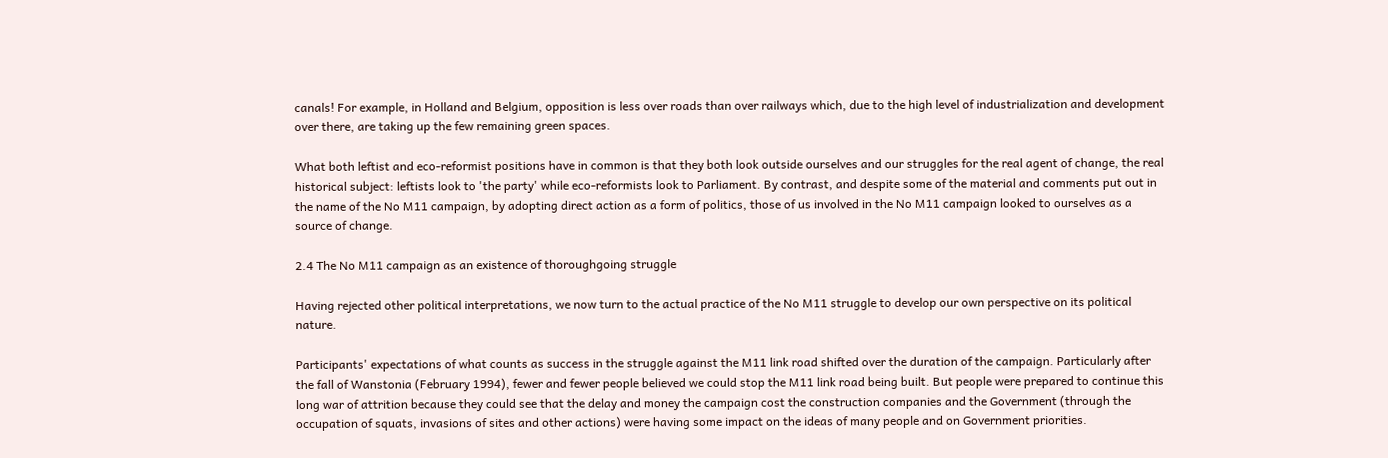canals! For example, in Holland and Belgium, opposition is less over roads than over railways which, due to the high level of industrialization and development over there, are taking up the few remaining green spaces.

What both leftist and eco-reformist positions have in common is that they both look outside ourselves and our struggles for the real agent of change, the real historical subject: leftists look to 'the party' while eco-reformists look to Parliament. By contrast, and despite some of the material and comments put out in the name of the No M11 campaign, by adopting direct action as a form of politics, those of us involved in the No M11 campaign looked to ourselves as a source of change.

2.4 The No M11 campaign as an existence of thoroughgoing struggle

Having rejected other political interpretations, we now turn to the actual practice of the No M11 struggle to develop our own perspective on its political nature.

Participants' expectations of what counts as success in the struggle against the M11 link road shifted over the duration of the campaign. Particularly after the fall of Wanstonia (February 1994), fewer and fewer people believed we could stop the M11 link road being built. But people were prepared to continue this long war of attrition because they could see that the delay and money the campaign cost the construction companies and the Government (through the occupation of squats, invasions of sites and other actions) were having some impact on the ideas of many people and on Government priorities.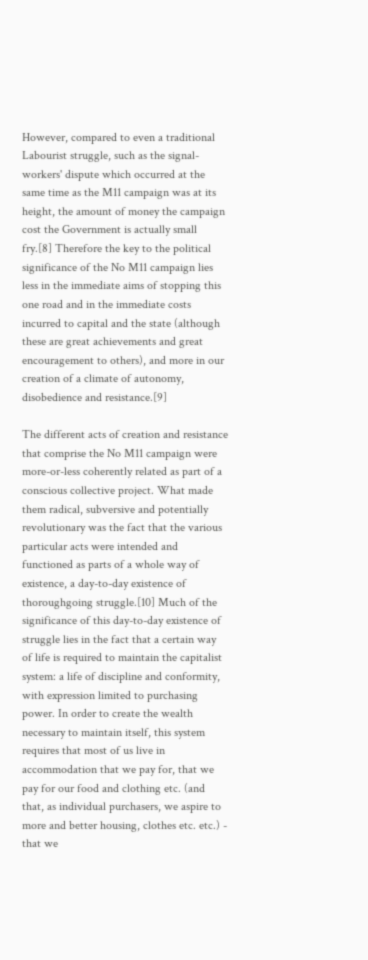However, compared to even a traditional Labourist struggle, such as the signal-workers' dispute which occurred at the same time as the M11 campaign was at its height, the amount of money the campaign cost the Government is actually small fry.[8] Therefore the key to the political significance of the No M11 campaign lies less in the immediate aims of stopping this one road and in the immediate costs incurred to capital and the state (although these are great achievements and great encouragement to others), and more in our creation of a climate of autonomy, disobedience and resistance.[9]

The different acts of creation and resistance that comprise the No M11 campaign were more-or-less coherently related as part of a conscious collective project. What made them radical, subversive and potentially revolutionary was the fact that the various particular acts were intended and functioned as parts of a whole way of existence, a day-to-day existence of thoroughgoing struggle.[10] Much of the significance of this day-to-day existence of struggle lies in the fact that a certain way of life is required to maintain the capitalist system: a life of discipline and conformity, with expression limited to purchasing power. In order to create the wealth necessary to maintain itself, this system requires that most of us live in accommodation that we pay for, that we pay for our food and clothing etc. (and that, as individual purchasers, we aspire to more and better housing, clothes etc. etc.) - that we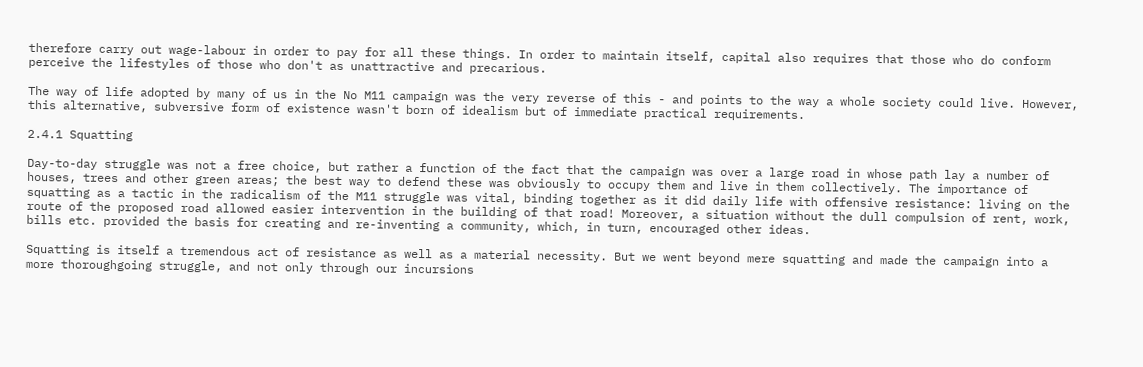therefore carry out wage-labour in order to pay for all these things. In order to maintain itself, capital also requires that those who do conform perceive the lifestyles of those who don't as unattractive and precarious.

The way of life adopted by many of us in the No M11 campaign was the very reverse of this - and points to the way a whole society could live. However, this alternative, subversive form of existence wasn't born of idealism but of immediate practical requirements.

2.4.1 Squatting

Day-to-day struggle was not a free choice, but rather a function of the fact that the campaign was over a large road in whose path lay a number of houses, trees and other green areas; the best way to defend these was obviously to occupy them and live in them collectively. The importance of squatting as a tactic in the radicalism of the M11 struggle was vital, binding together as it did daily life with offensive resistance: living on the route of the proposed road allowed easier intervention in the building of that road! Moreover, a situation without the dull compulsion of rent, work, bills etc. provided the basis for creating and re-inventing a community, which, in turn, encouraged other ideas.

Squatting is itself a tremendous act of resistance as well as a material necessity. But we went beyond mere squatting and made the campaign into a more thoroughgoing struggle, and not only through our incursions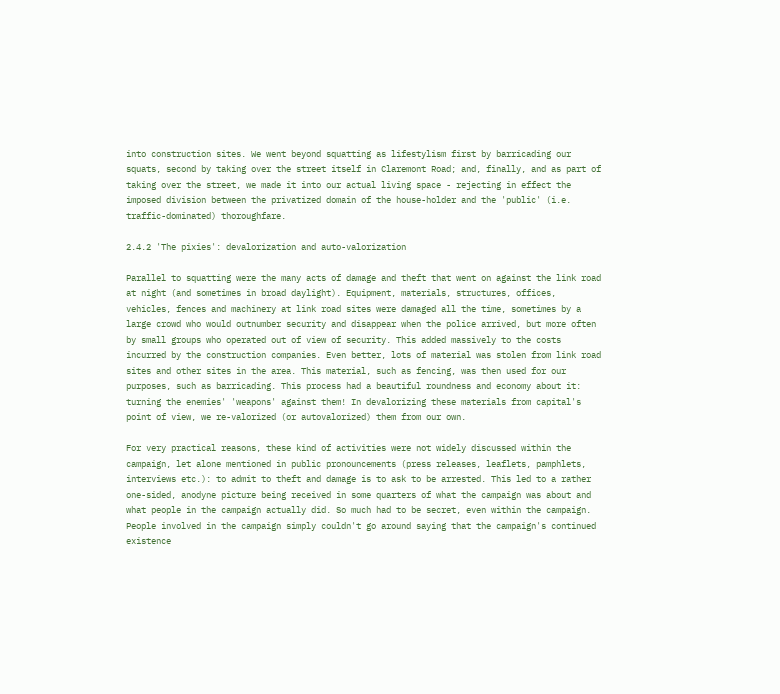into construction sites. We went beyond squatting as lifestylism first by barricading our squats, second by taking over the street itself in Claremont Road; and, finally, and as part of taking over the street, we made it into our actual living space - rejecting in effect the imposed division between the privatized domain of the house-holder and the 'public' (i.e. traffic-dominated) thoroughfare.

2.4.2 'The pixies': devalorization and auto-valorization

Parallel to squatting were the many acts of damage and theft that went on against the link road at night (and sometimes in broad daylight). Equipment, materials, structures, offices, vehicles, fences and machinery at link road sites were damaged all the time, sometimes by a large crowd who would outnumber security and disappear when the police arrived, but more often by small groups who operated out of view of security. This added massively to the costs incurred by the construction companies. Even better, lots of material was stolen from link road sites and other sites in the area. This material, such as fencing, was then used for our purposes, such as barricading. This process had a beautiful roundness and economy about it: turning the enemies' 'weapons' against them! In devalorizing these materials from capital's point of view, we re-valorized (or autovalorized) them from our own.

For very practical reasons, these kind of activities were not widely discussed within the campaign, let alone mentioned in public pronouncements (press releases, leaflets, pamphlets, interviews etc.): to admit to theft and damage is to ask to be arrested. This led to a rather one-sided, anodyne picture being received in some quarters of what the campaign was about and what people in the campaign actually did. So much had to be secret, even within the campaign. People involved in the campaign simply couldn't go around saying that the campaign's continued existence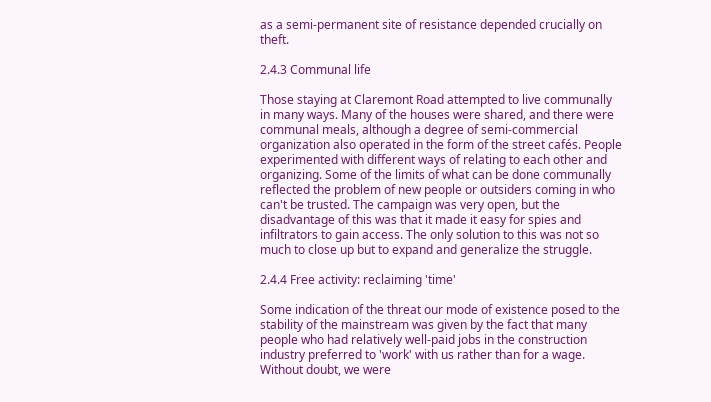as a semi-permanent site of resistance depended crucially on theft.

2.4.3 Communal life

Those staying at Claremont Road attempted to live communally in many ways. Many of the houses were shared, and there were communal meals, although a degree of semi-commercial organization also operated in the form of the street cafés. People experimented with different ways of relating to each other and organizing. Some of the limits of what can be done communally reflected the problem of new people or outsiders coming in who can't be trusted. The campaign was very open, but the disadvantage of this was that it made it easy for spies and infiltrators to gain access. The only solution to this was not so much to close up but to expand and generalize the struggle.

2.4.4 Free activity: reclaiming 'time'

Some indication of the threat our mode of existence posed to the stability of the mainstream was given by the fact that many people who had relatively well-paid jobs in the construction industry preferred to 'work' with us rather than for a wage. Without doubt, we were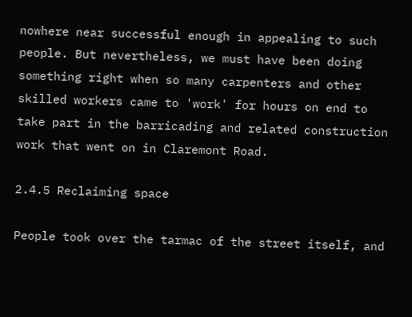nowhere near successful enough in appealing to such people. But nevertheless, we must have been doing something right when so many carpenters and other skilled workers came to 'work' for hours on end to take part in the barricading and related construction work that went on in Claremont Road.

2.4.5 Reclaiming space

People took over the tarmac of the street itself, and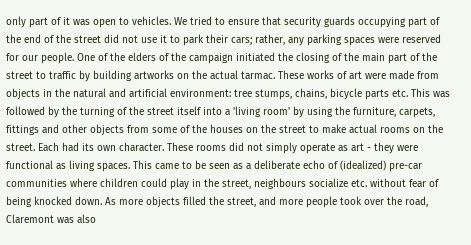only part of it was open to vehicles. We tried to ensure that security guards occupying part of the end of the street did not use it to park their cars; rather, any parking spaces were reserved for our people. One of the elders of the campaign initiated the closing of the main part of the street to traffic by building artworks on the actual tarmac. These works of art were made from objects in the natural and artificial environment: tree stumps, chains, bicycle parts etc. This was followed by the turning of the street itself into a 'living room' by using the furniture, carpets, fittings and other objects from some of the houses on the street to make actual rooms on the street. Each had its own character. These rooms did not simply operate as art - they were functional as living spaces. This came to be seen as a deliberate echo of (idealized) pre-car communities where children could play in the street, neighbours socialize etc. without fear of being knocked down. As more objects filled the street, and more people took over the road, Claremont was also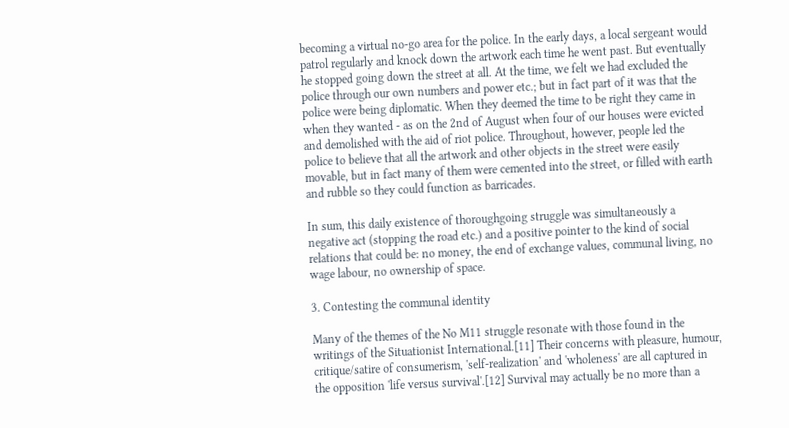becoming a virtual no-go area for the police. In the early days, a local sergeant would patrol regularly and knock down the artwork each time he went past. But eventually he stopped going down the street at all. At the time, we felt we had excluded the police through our own numbers and power etc.; but in fact part of it was that the police were being diplomatic. When they deemed the time to be right they came in when they wanted - as on the 2nd of August when four of our houses were evicted and demolished with the aid of riot police. Throughout, however, people led the police to believe that all the artwork and other objects in the street were easily movable, but in fact many of them were cemented into the street, or filled with earth and rubble so they could function as barricades.

In sum, this daily existence of thoroughgoing struggle was simultaneously a negative act (stopping the road etc.) and a positive pointer to the kind of social relations that could be: no money, the end of exchange values, communal living, no wage labour, no ownership of space.

3. Contesting the communal identity

Many of the themes of the No M11 struggle resonate with those found in the writings of the Situationist International.[11] Their concerns with pleasure, humour, critique/satire of consumerism, 'self-realization' and 'wholeness' are all captured in the opposition 'life versus survival'.[12] Survival may actually be no more than a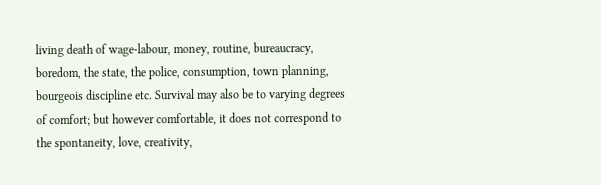living death of wage-labour, money, routine, bureaucracy, boredom, the state, the police, consumption, town planning, bourgeois discipline etc. Survival may also be to varying degrees of comfort; but however comfortable, it does not correspond to the spontaneity, love, creativity,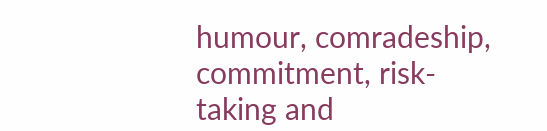humour, comradeship, commitment, risk-taking and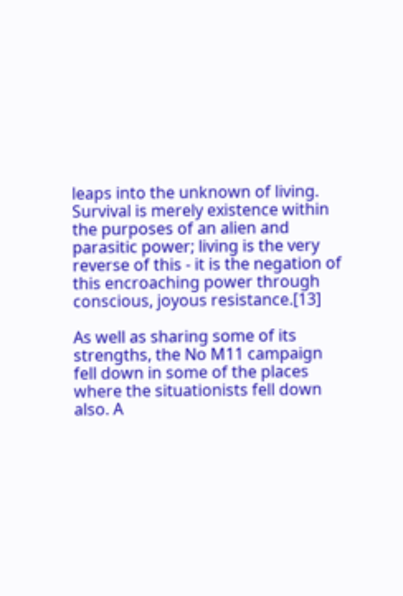leaps into the unknown of living. Survival is merely existence within the purposes of an alien and parasitic power; living is the very reverse of this - it is the negation of this encroaching power through conscious, joyous resistance.[13]

As well as sharing some of its strengths, the No M11 campaign fell down in some of the places where the situationists fell down also. A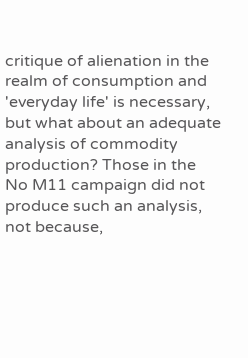critique of alienation in the realm of consumption and 'everyday life' is necessary, but what about an adequate analysis of commodity production? Those in the No M11 campaign did not produce such an analysis, not because,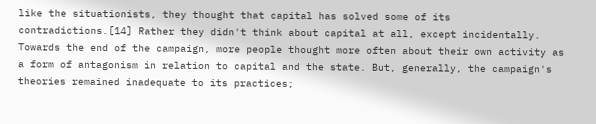like the situationists, they thought that capital has solved some of its contradictions.[14] Rather they didn't think about capital at all, except incidentally. Towards the end of the campaign, more people thought more often about their own activity as a form of antagonism in relation to capital and the state. But, generally, the campaign's theories remained inadequate to its practices;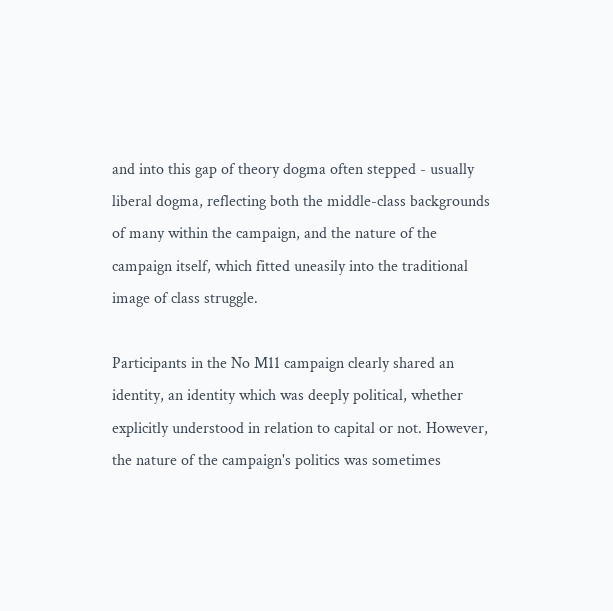and into this gap of theory dogma often stepped - usually liberal dogma, reflecting both the middle-class backgrounds of many within the campaign, and the nature of the campaign itself, which fitted uneasily into the traditional image of class struggle.

Participants in the No M11 campaign clearly shared an identity, an identity which was deeply political, whether explicitly understood in relation to capital or not. However, the nature of the campaign's politics was sometimes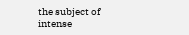the subject of intense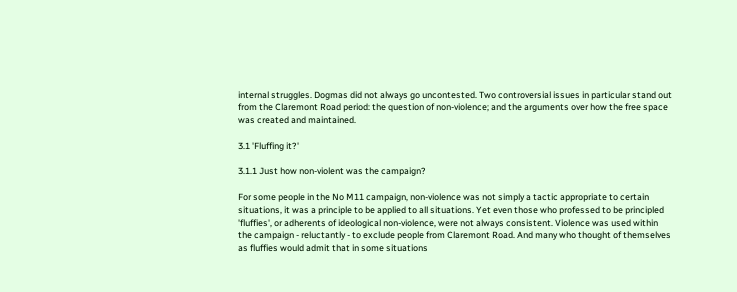internal struggles. Dogmas did not always go uncontested. Two controversial issues in particular stand out from the Claremont Road period: the question of non-violence; and the arguments over how the free space was created and maintained.

3.1 'Fluffing it?'

3.1.1 Just how non-violent was the campaign?

For some people in the No M11 campaign, non-violence was not simply a tactic appropriate to certain situations, it was a principle to be applied to all situations. Yet even those who professed to be principled 'fluffies', or adherents of ideological non-violence, were not always consistent. Violence was used within the campaign - reluctantly - to exclude people from Claremont Road. And many who thought of themselves as fluffies would admit that in some situations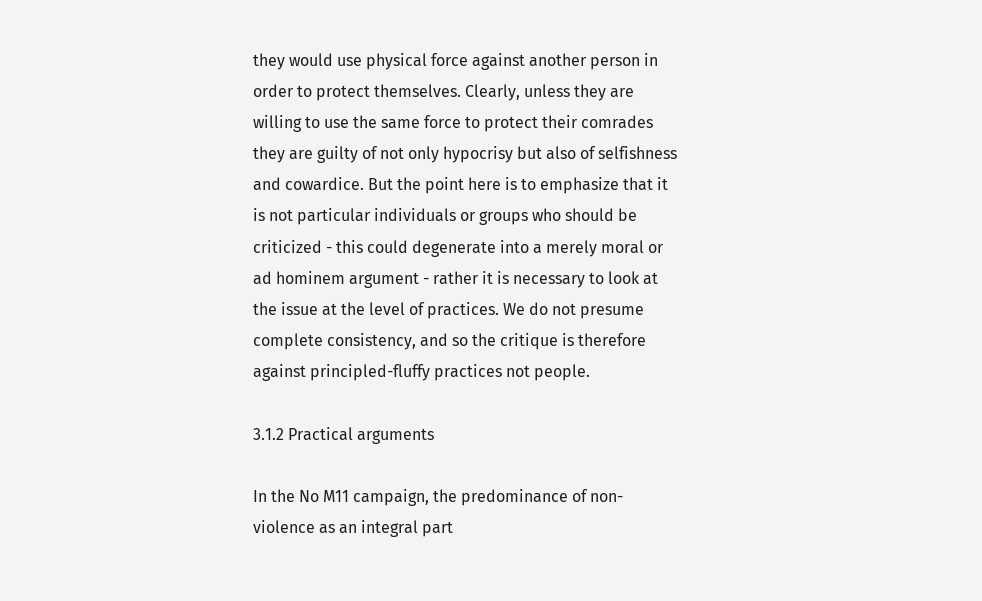they would use physical force against another person in order to protect themselves. Clearly, unless they are willing to use the same force to protect their comrades they are guilty of not only hypocrisy but also of selfishness and cowardice. But the point here is to emphasize that it is not particular individuals or groups who should be criticized - this could degenerate into a merely moral or ad hominem argument - rather it is necessary to look at the issue at the level of practices. We do not presume complete consistency, and so the critique is therefore against principled-fluffy practices not people.

3.1.2 Practical arguments

In the No M11 campaign, the predominance of non-violence as an integral part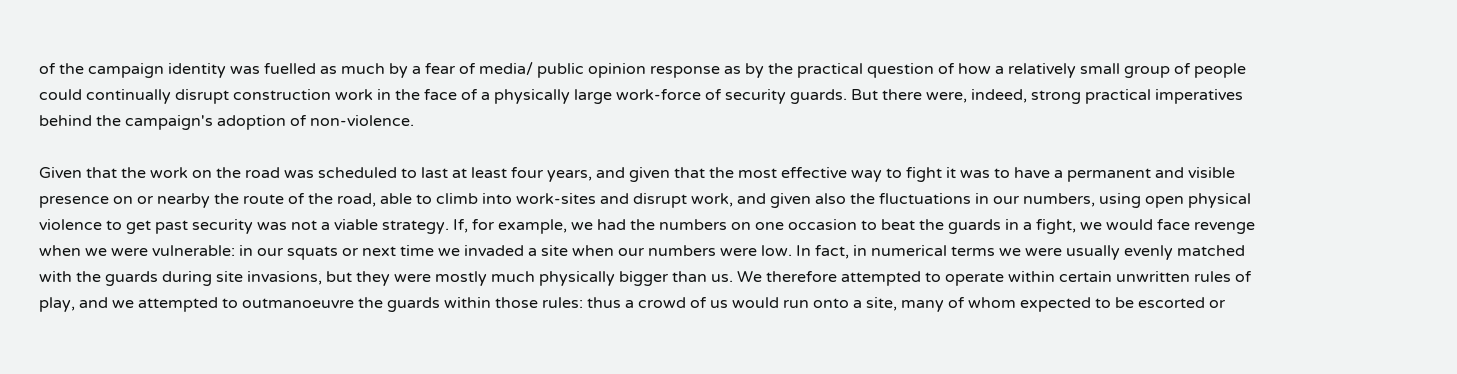of the campaign identity was fuelled as much by a fear of media/ public opinion response as by the practical question of how a relatively small group of people could continually disrupt construction work in the face of a physically large work-force of security guards. But there were, indeed, strong practical imperatives behind the campaign's adoption of non-violence.

Given that the work on the road was scheduled to last at least four years, and given that the most effective way to fight it was to have a permanent and visible presence on or nearby the route of the road, able to climb into work-sites and disrupt work, and given also the fluctuations in our numbers, using open physical violence to get past security was not a viable strategy. If, for example, we had the numbers on one occasion to beat the guards in a fight, we would face revenge when we were vulnerable: in our squats or next time we invaded a site when our numbers were low. In fact, in numerical terms we were usually evenly matched with the guards during site invasions, but they were mostly much physically bigger than us. We therefore attempted to operate within certain unwritten rules of play, and we attempted to outmanoeuvre the guards within those rules: thus a crowd of us would run onto a site, many of whom expected to be escorted or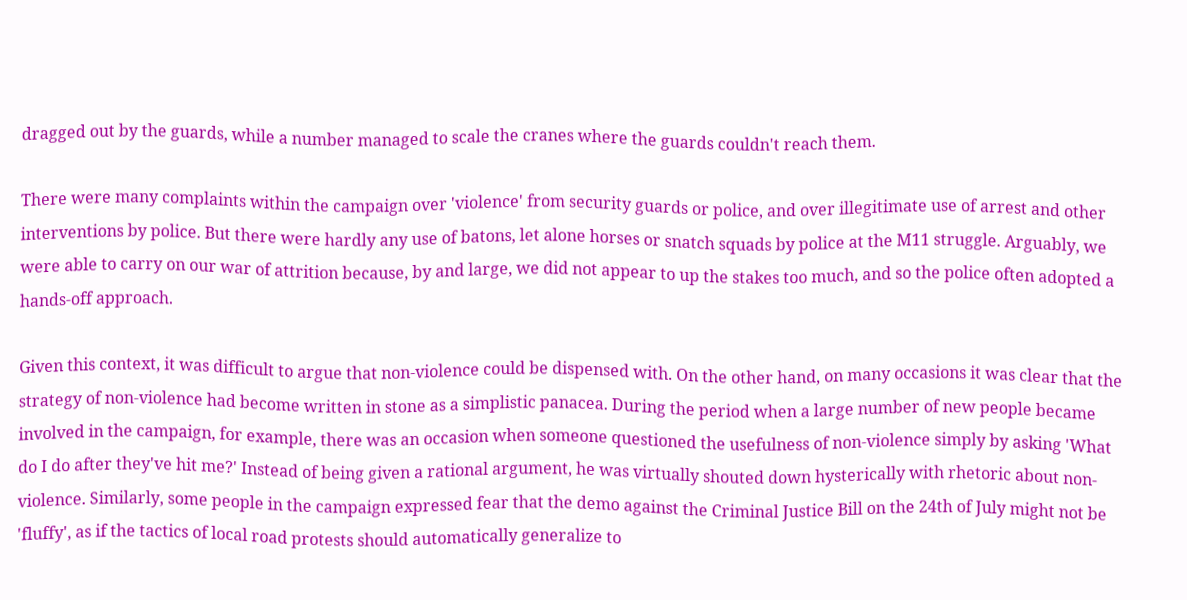dragged out by the guards, while a number managed to scale the cranes where the guards couldn't reach them.

There were many complaints within the campaign over 'violence' from security guards or police, and over illegitimate use of arrest and other interventions by police. But there were hardly any use of batons, let alone horses or snatch squads by police at the M11 struggle. Arguably, we were able to carry on our war of attrition because, by and large, we did not appear to up the stakes too much, and so the police often adopted a hands-off approach.

Given this context, it was difficult to argue that non-violence could be dispensed with. On the other hand, on many occasions it was clear that the strategy of non-violence had become written in stone as a simplistic panacea. During the period when a large number of new people became involved in the campaign, for example, there was an occasion when someone questioned the usefulness of non-violence simply by asking 'What do I do after they've hit me?' Instead of being given a rational argument, he was virtually shouted down hysterically with rhetoric about non-violence. Similarly, some people in the campaign expressed fear that the demo against the Criminal Justice Bill on the 24th of July might not be 'fluffy', as if the tactics of local road protests should automatically generalize to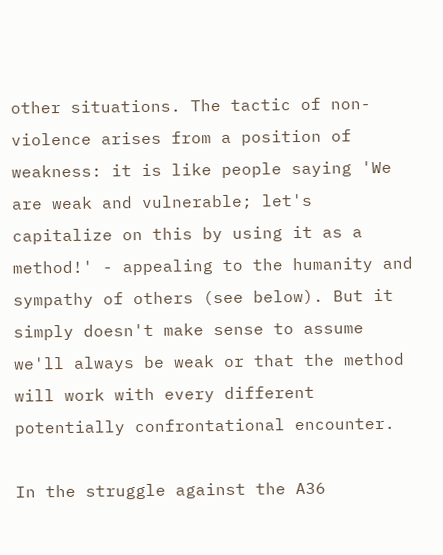other situations. The tactic of non-violence arises from a position of weakness: it is like people saying 'We are weak and vulnerable; let's capitalize on this by using it as a method!' - appealing to the humanity and sympathy of others (see below). But it simply doesn't make sense to assume we'll always be weak or that the method will work with every different potentially confrontational encounter.

In the struggle against the A36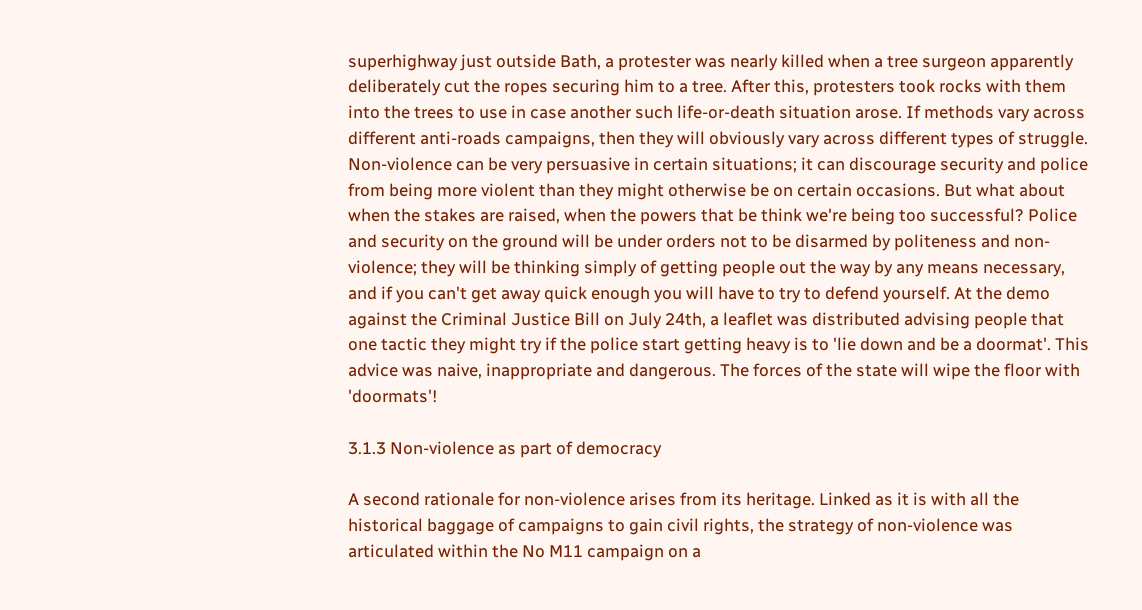superhighway just outside Bath, a protester was nearly killed when a tree surgeon apparently deliberately cut the ropes securing him to a tree. After this, protesters took rocks with them into the trees to use in case another such life-or-death situation arose. If methods vary across different anti-roads campaigns, then they will obviously vary across different types of struggle. Non-violence can be very persuasive in certain situations; it can discourage security and police from being more violent than they might otherwise be on certain occasions. But what about when the stakes are raised, when the powers that be think we're being too successful? Police and security on the ground will be under orders not to be disarmed by politeness and non-violence; they will be thinking simply of getting people out the way by any means necessary, and if you can't get away quick enough you will have to try to defend yourself. At the demo against the Criminal Justice Bill on July 24th, a leaflet was distributed advising people that one tactic they might try if the police start getting heavy is to 'lie down and be a doormat'. This advice was naive, inappropriate and dangerous. The forces of the state will wipe the floor with 'doormats'!

3.1.3 Non-violence as part of democracy

A second rationale for non-violence arises from its heritage. Linked as it is with all the historical baggage of campaigns to gain civil rights, the strategy of non-violence was articulated within the No M11 campaign on a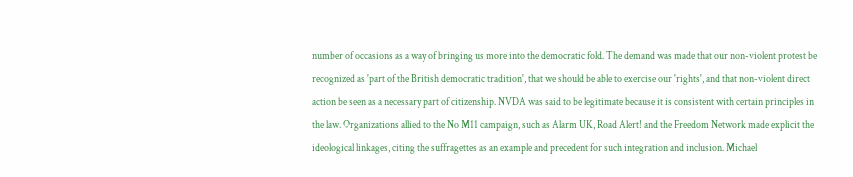number of occasions as a way of bringing us more into the democratic fold. The demand was made that our non-violent protest be recognized as 'part of the British democratic tradition', that we should be able to exercise our 'rights', and that non-violent direct action be seen as a necessary part of citizenship. NVDA was said to be legitimate because it is consistent with certain principles in the law. Organizations allied to the No M11 campaign, such as Alarm UK, Road Alert! and the Freedom Network made explicit the ideological linkages, citing the suffragettes as an example and precedent for such integration and inclusion. Michael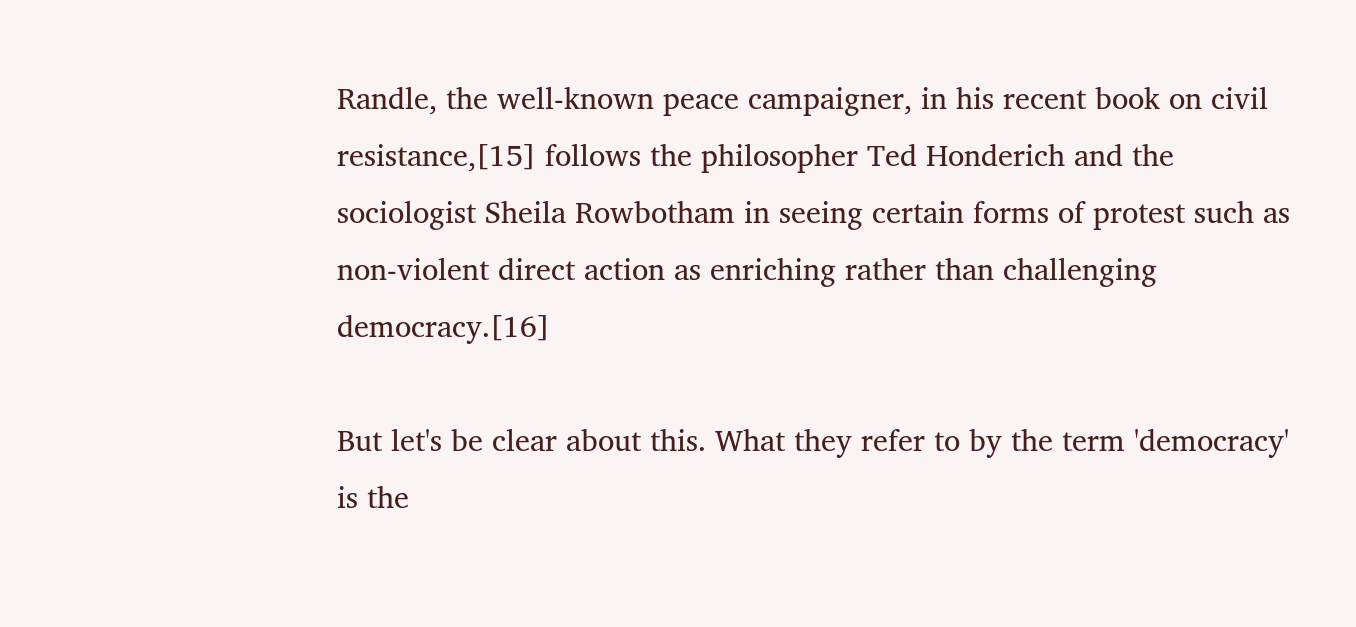Randle, the well-known peace campaigner, in his recent book on civil resistance,[15] follows the philosopher Ted Honderich and the sociologist Sheila Rowbotham in seeing certain forms of protest such as non-violent direct action as enriching rather than challenging democracy.[16]

But let's be clear about this. What they refer to by the term 'democracy' is the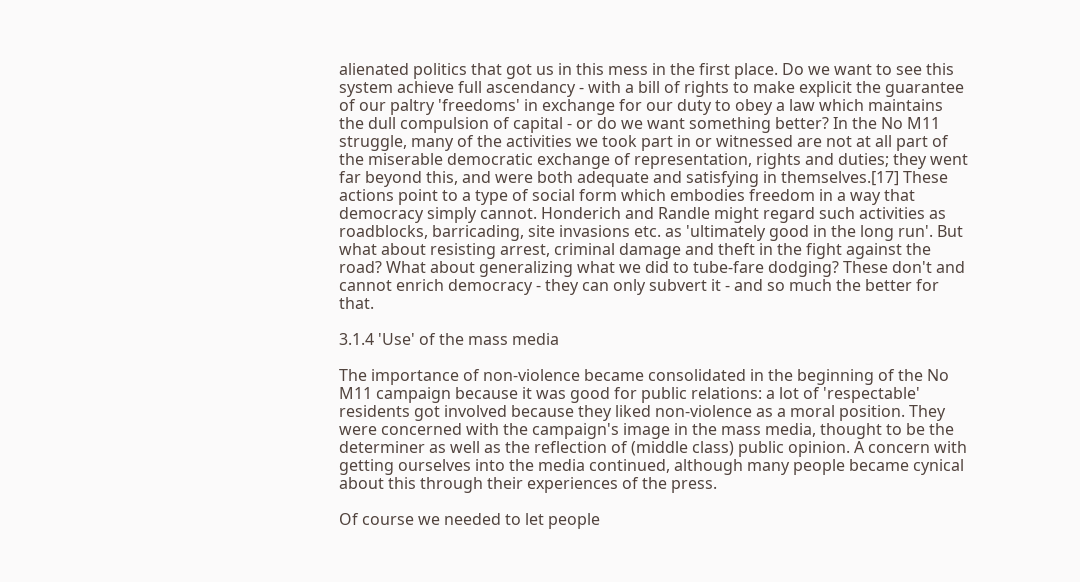alienated politics that got us in this mess in the first place. Do we want to see this system achieve full ascendancy - with a bill of rights to make explicit the guarantee of our paltry 'freedoms' in exchange for our duty to obey a law which maintains the dull compulsion of capital - or do we want something better? In the No M11 struggle, many of the activities we took part in or witnessed are not at all part of the miserable democratic exchange of representation, rights and duties; they went far beyond this, and were both adequate and satisfying in themselves.[17] These actions point to a type of social form which embodies freedom in a way that democracy simply cannot. Honderich and Randle might regard such activities as roadblocks, barricading, site invasions etc. as 'ultimately good in the long run'. But what about resisting arrest, criminal damage and theft in the fight against the road? What about generalizing what we did to tube-fare dodging? These don't and cannot enrich democracy - they can only subvert it - and so much the better for that.

3.1.4 'Use' of the mass media

The importance of non-violence became consolidated in the beginning of the No M11 campaign because it was good for public relations: a lot of 'respectable' residents got involved because they liked non-violence as a moral position. They were concerned with the campaign's image in the mass media, thought to be the determiner as well as the reflection of (middle class) public opinion. A concern with getting ourselves into the media continued, although many people became cynical about this through their experiences of the press.

Of course we needed to let people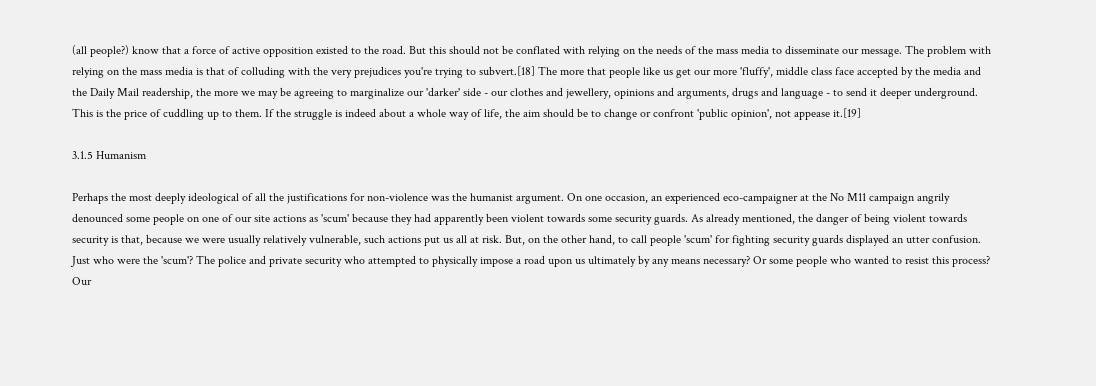(all people?) know that a force of active opposition existed to the road. But this should not be conflated with relying on the needs of the mass media to disseminate our message. The problem with relying on the mass media is that of colluding with the very prejudices you're trying to subvert.[18] The more that people like us get our more 'fluffy', middle class face accepted by the media and the Daily Mail readership, the more we may be agreeing to marginalize our 'darker' side - our clothes and jewellery, opinions and arguments, drugs and language - to send it deeper underground. This is the price of cuddling up to them. If the struggle is indeed about a whole way of life, the aim should be to change or confront 'public opinion', not appease it.[19]

3.1.5 Humanism

Perhaps the most deeply ideological of all the justifications for non-violence was the humanist argument. On one occasion, an experienced eco-campaigner at the No M11 campaign angrily denounced some people on one of our site actions as 'scum' because they had apparently been violent towards some security guards. As already mentioned, the danger of being violent towards security is that, because we were usually relatively vulnerable, such actions put us all at risk. But, on the other hand, to call people 'scum' for fighting security guards displayed an utter confusion. Just who were the 'scum'? The police and private security who attempted to physically impose a road upon us ultimately by any means necessary? Or some people who wanted to resist this process? Our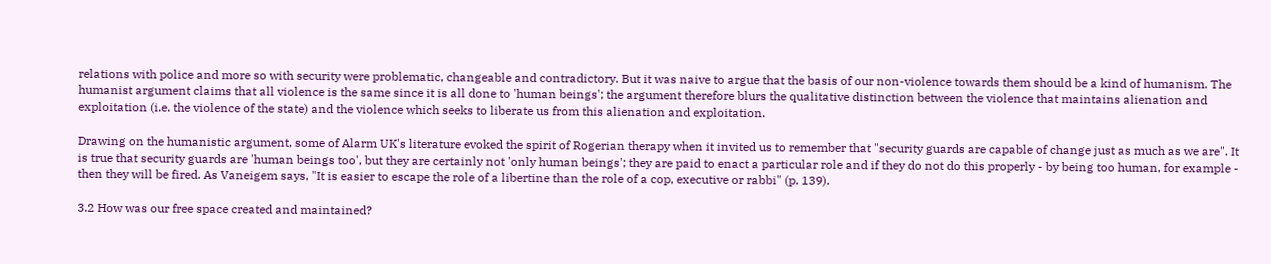relations with police and more so with security were problematic, changeable and contradictory. But it was naive to argue that the basis of our non-violence towards them should be a kind of humanism. The humanist argument claims that all violence is the same since it is all done to 'human beings'; the argument therefore blurs the qualitative distinction between the violence that maintains alienation and exploitation (i.e. the violence of the state) and the violence which seeks to liberate us from this alienation and exploitation.

Drawing on the humanistic argument, some of Alarm UK's literature evoked the spirit of Rogerian therapy when it invited us to remember that "security guards are capable of change just as much as we are". It is true that security guards are 'human beings too', but they are certainly not 'only human beings'; they are paid to enact a particular role and if they do not do this properly - by being too human, for example - then they will be fired. As Vaneigem says, "It is easier to escape the role of a libertine than the role of a cop, executive or rabbi" (p. 139).

3.2 How was our free space created and maintained?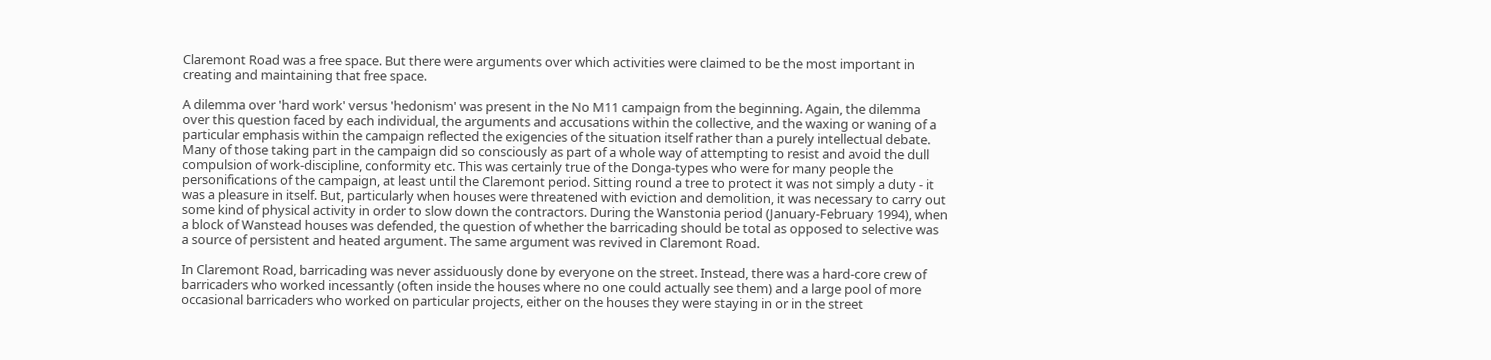Claremont Road was a free space. But there were arguments over which activities were claimed to be the most important in creating and maintaining that free space.

A dilemma over 'hard work' versus 'hedonism' was present in the No M11 campaign from the beginning. Again, the dilemma over this question faced by each individual, the arguments and accusations within the collective, and the waxing or waning of a particular emphasis within the campaign reflected the exigencies of the situation itself rather than a purely intellectual debate. Many of those taking part in the campaign did so consciously as part of a whole way of attempting to resist and avoid the dull compulsion of work-discipline, conformity etc. This was certainly true of the Donga-types who were for many people the personifications of the campaign, at least until the Claremont period. Sitting round a tree to protect it was not simply a duty - it was a pleasure in itself. But, particularly when houses were threatened with eviction and demolition, it was necessary to carry out some kind of physical activity in order to slow down the contractors. During the Wanstonia period (January-February 1994), when a block of Wanstead houses was defended, the question of whether the barricading should be total as opposed to selective was a source of persistent and heated argument. The same argument was revived in Claremont Road.

In Claremont Road, barricading was never assiduously done by everyone on the street. Instead, there was a hard-core crew of barricaders who worked incessantly (often inside the houses where no one could actually see them) and a large pool of more occasional barricaders who worked on particular projects, either on the houses they were staying in or in the street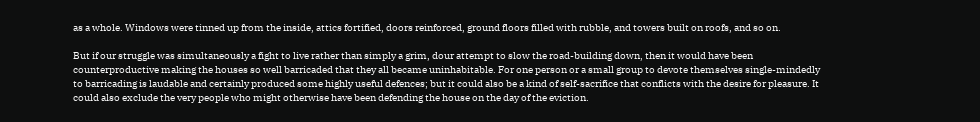as a whole. Windows were tinned up from the inside, attics fortified, doors reinforced, ground floors filled with rubble, and towers built on roofs, and so on.

But if our struggle was simultaneously a fight to live rather than simply a grim, dour attempt to slow the road-building down, then it would have been counterproductive making the houses so well barricaded that they all became uninhabitable. For one person or a small group to devote themselves single-mindedly to barricading is laudable and certainly produced some highly useful defences; but it could also be a kind of self-sacrifice that conflicts with the desire for pleasure. It could also exclude the very people who might otherwise have been defending the house on the day of the eviction.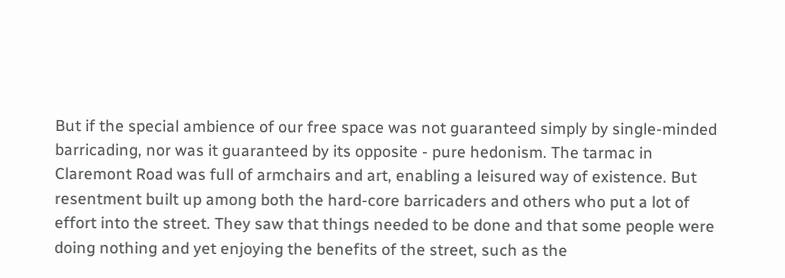But if the special ambience of our free space was not guaranteed simply by single-minded barricading, nor was it guaranteed by its opposite - pure hedonism. The tarmac in Claremont Road was full of armchairs and art, enabling a leisured way of existence. But resentment built up among both the hard-core barricaders and others who put a lot of effort into the street. They saw that things needed to be done and that some people were doing nothing and yet enjoying the benefits of the street, such as the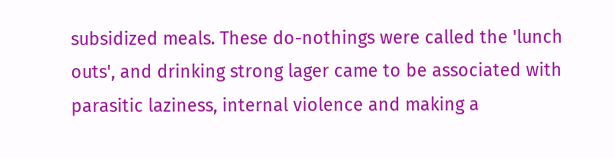subsidized meals. These do-nothings were called the 'lunch outs', and drinking strong lager came to be associated with parasitic laziness, internal violence and making a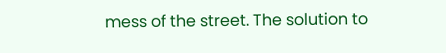mess of the street. The solution to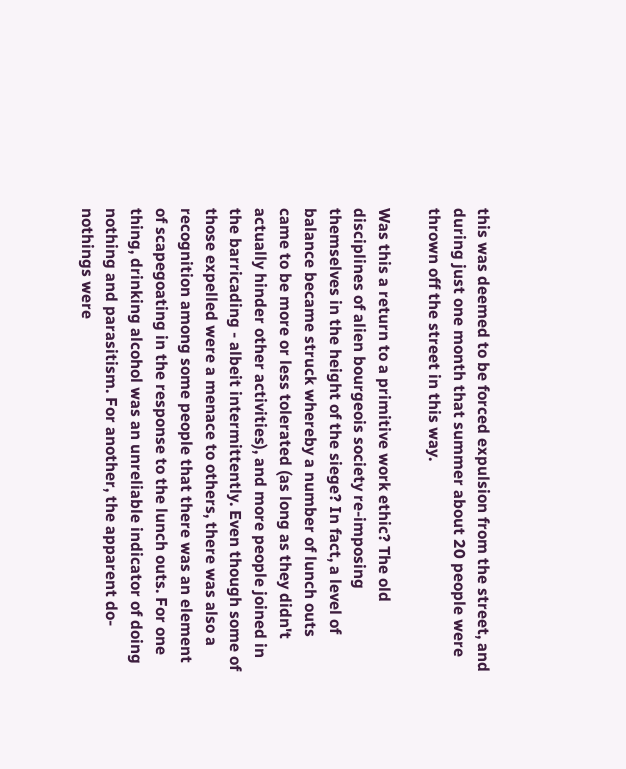this was deemed to be forced expulsion from the street, and during just one month that summer about 20 people were thrown off the street in this way.

Was this a return to a primitive work ethic? The old disciplines of alien bourgeois society re-imposing themselves in the height of the siege? In fact, a level of balance became struck whereby a number of lunch outs came to be more or less tolerated (as long as they didn't actually hinder other activities), and more people joined in the barricading - albeit intermittently. Even though some of those expelled were a menace to others, there was also a recognition among some people that there was an element of scapegoating in the response to the lunch outs. For one thing, drinking alcohol was an unreliable indicator of doing nothing and parasitism. For another, the apparent do-nothings were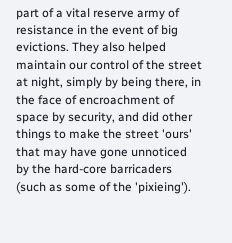part of a vital reserve army of resistance in the event of big evictions. They also helped maintain our control of the street at night, simply by being there, in the face of encroachment of space by security, and did other things to make the street 'ours' that may have gone unnoticed by the hard-core barricaders (such as some of the 'pixieing').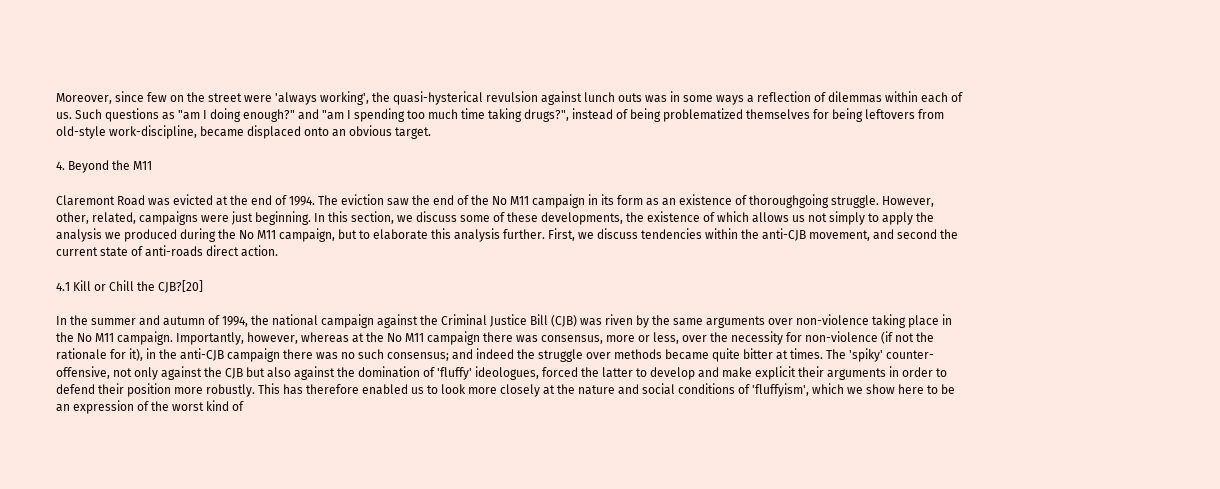Moreover, since few on the street were 'always working', the quasi-hysterical revulsion against lunch outs was in some ways a reflection of dilemmas within each of us. Such questions as "am I doing enough?" and "am I spending too much time taking drugs?", instead of being problematized themselves for being leftovers from old-style work-discipline, became displaced onto an obvious target.

4. Beyond the M11

Claremont Road was evicted at the end of 1994. The eviction saw the end of the No M11 campaign in its form as an existence of thoroughgoing struggle. However, other, related, campaigns were just beginning. In this section, we discuss some of these developments, the existence of which allows us not simply to apply the analysis we produced during the No M11 campaign, but to elaborate this analysis further. First, we discuss tendencies within the anti-CJB movement, and second the current state of anti-roads direct action.

4.1 Kill or Chill the CJB?[20]

In the summer and autumn of 1994, the national campaign against the Criminal Justice Bill (CJB) was riven by the same arguments over non-violence taking place in the No M11 campaign. Importantly, however, whereas at the No M11 campaign there was consensus, more or less, over the necessity for non-violence (if not the rationale for it), in the anti-CJB campaign there was no such consensus; and indeed the struggle over methods became quite bitter at times. The 'spiky' counter-offensive, not only against the CJB but also against the domination of 'fluffy' ideologues, forced the latter to develop and make explicit their arguments in order to defend their position more robustly. This has therefore enabled us to look more closely at the nature and social conditions of 'fluffyism', which we show here to be an expression of the worst kind of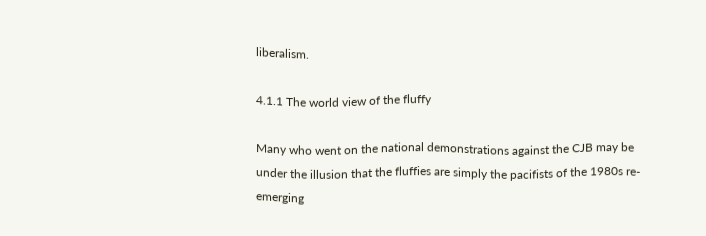liberalism.

4.1.1 The world view of the fluffy

Many who went on the national demonstrations against the CJB may be under the illusion that the fluffies are simply the pacifists of the 1980s re-emerging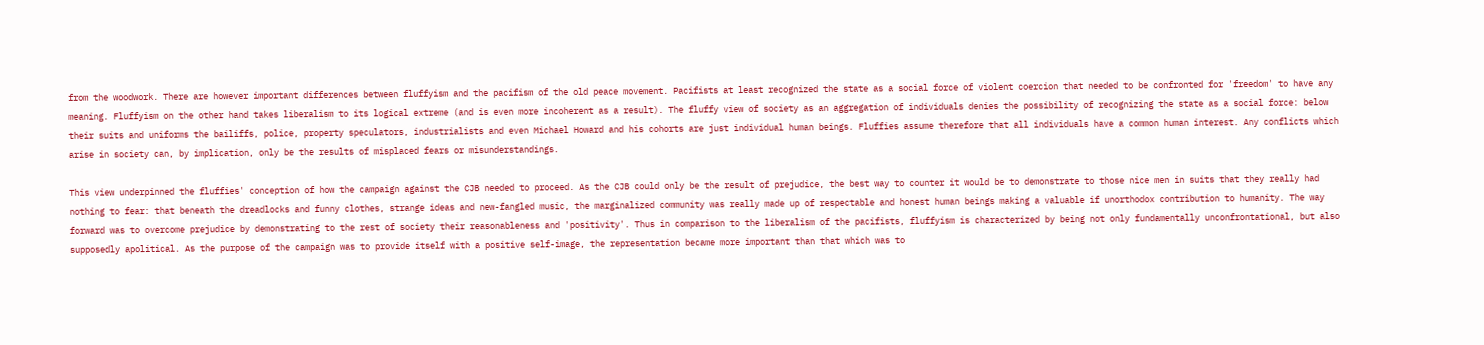from the woodwork. There are however important differences between fluffyism and the pacifism of the old peace movement. Pacifists at least recognized the state as a social force of violent coercion that needed to be confronted for 'freedom' to have any meaning. Fluffyism on the other hand takes liberalism to its logical extreme (and is even more incoherent as a result). The fluffy view of society as an aggregation of individuals denies the possibility of recognizing the state as a social force: below their suits and uniforms the bailiffs, police, property speculators, industrialists and even Michael Howard and his cohorts are just individual human beings. Fluffies assume therefore that all individuals have a common human interest. Any conflicts which arise in society can, by implication, only be the results of misplaced fears or misunderstandings.

This view underpinned the fluffies' conception of how the campaign against the CJB needed to proceed. As the CJB could only be the result of prejudice, the best way to counter it would be to demonstrate to those nice men in suits that they really had nothing to fear: that beneath the dreadlocks and funny clothes, strange ideas and new-fangled music, the marginalized community was really made up of respectable and honest human beings making a valuable if unorthodox contribution to humanity. The way forward was to overcome prejudice by demonstrating to the rest of society their reasonableness and 'positivity'. Thus in comparison to the liberalism of the pacifists, fluffyism is characterized by being not only fundamentally unconfrontational, but also supposedly apolitical. As the purpose of the campaign was to provide itself with a positive self-image, the representation became more important than that which was to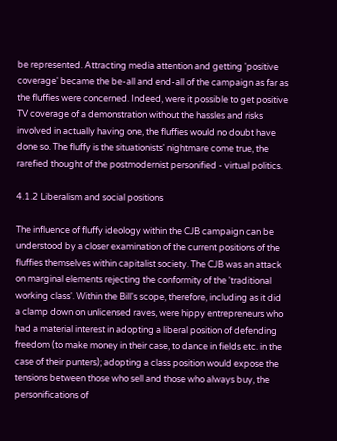be represented. Attracting media attention and getting 'positive coverage' became the be-all and end-all of the campaign as far as the fluffies were concerned. Indeed, were it possible to get positive TV coverage of a demonstration without the hassles and risks involved in actually having one, the fluffies would no doubt have done so. The fluffy is the situationists' nightmare come true, the rarefied thought of the postmodernist personified - virtual politics.

4.1.2 Liberalism and social positions

The influence of fluffy ideology within the CJB campaign can be understood by a closer examination of the current positions of the fluffies themselves within capitalist society. The CJB was an attack on marginal elements rejecting the conformity of the 'traditional working class'. Within the Bill's scope, therefore, including as it did a clamp down on unlicensed raves, were hippy entrepreneurs who had a material interest in adopting a liberal position of defending freedom (to make money in their case, to dance in fields etc. in the case of their punters); adopting a class position would expose the tensions between those who sell and those who always buy, the personifications of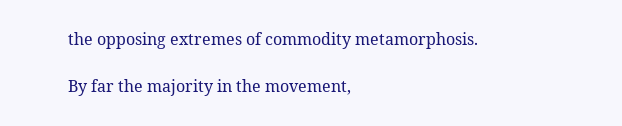the opposing extremes of commodity metamorphosis.

By far the majority in the movement,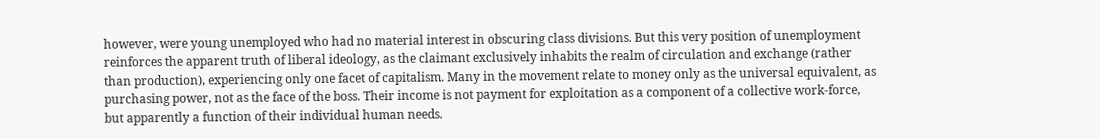however, were young unemployed who had no material interest in obscuring class divisions. But this very position of unemployment reinforces the apparent truth of liberal ideology, as the claimant exclusively inhabits the realm of circulation and exchange (rather than production), experiencing only one facet of capitalism. Many in the movement relate to money only as the universal equivalent, as purchasing power, not as the face of the boss. Their income is not payment for exploitation as a component of a collective work-force, but apparently a function of their individual human needs.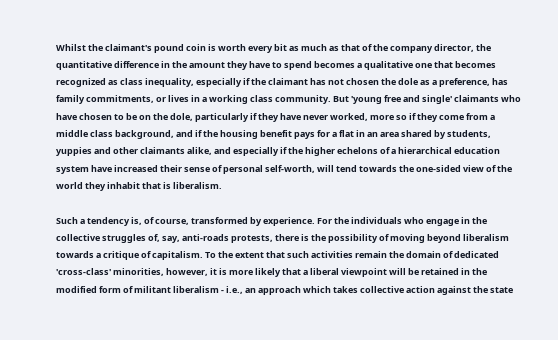Whilst the claimant's pound coin is worth every bit as much as that of the company director, the quantitative difference in the amount they have to spend becomes a qualitative one that becomes recognized as class inequality, especially if the claimant has not chosen the dole as a preference, has family commitments, or lives in a working class community. But 'young free and single' claimants who have chosen to be on the dole, particularly if they have never worked, more so if they come from a middle class background, and if the housing benefit pays for a flat in an area shared by students, yuppies and other claimants alike, and especially if the higher echelons of a hierarchical education system have increased their sense of personal self-worth, will tend towards the one-sided view of the world they inhabit that is liberalism.

Such a tendency is, of course, transformed by experience. For the individuals who engage in the collective struggles of, say, anti-roads protests, there is the possibility of moving beyond liberalism towards a critique of capitalism. To the extent that such activities remain the domain of dedicated 'cross-class' minorities, however, it is more likely that a liberal viewpoint will be retained in the modified form of militant liberalism - i.e., an approach which takes collective action against the state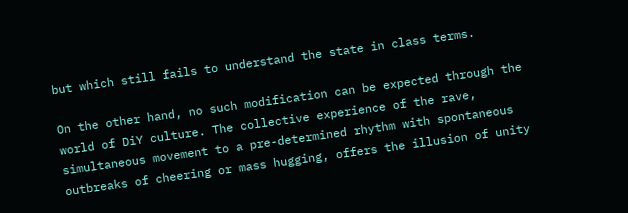but which still fails to understand the state in class terms.

On the other hand, no such modification can be expected through the world of DiY culture. The collective experience of the rave, simultaneous movement to a pre-determined rhythm with spontaneous outbreaks of cheering or mass hugging, offers the illusion of unity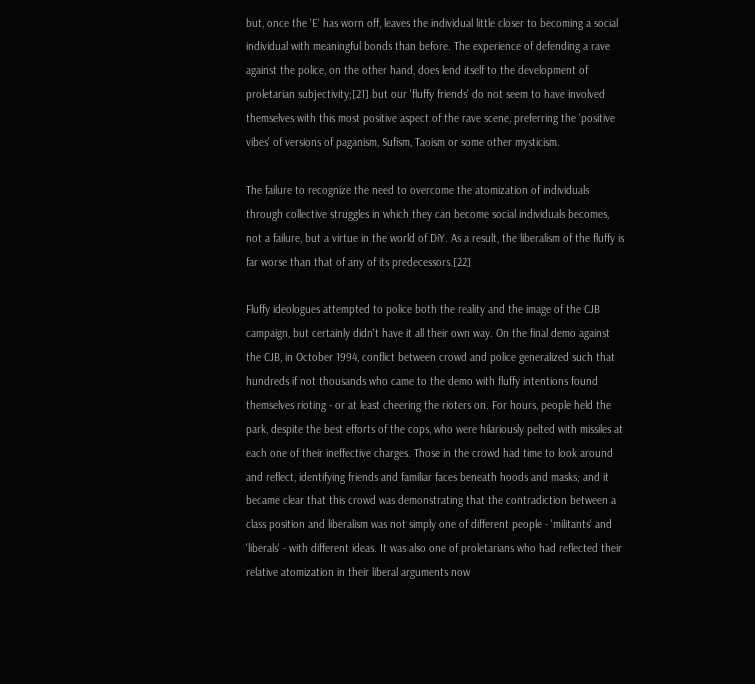but, once the 'E' has worn off, leaves the individual little closer to becoming a social individual with meaningful bonds than before. The experience of defending a rave against the police, on the other hand, does lend itself to the development of proletarian subjectivity;[21] but our 'fluffy friends' do not seem to have involved themselves with this most positive aspect of the rave scene, preferring the 'positive vibes' of versions of paganism, Sufism, Taoism or some other mysticism.

The failure to recognize the need to overcome the atomization of individuals through collective struggles in which they can become social individuals becomes, not a failure, but a virtue in the world of DiY. As a result, the liberalism of the fluffy is far worse than that of any of its predecessors.[22]

Fluffy ideologues attempted to police both the reality and the image of the CJB campaign, but certainly didn't have it all their own way. On the final demo against the CJB, in October 1994, conflict between crowd and police generalized such that hundreds if not thousands who came to the demo with fluffy intentions found themselves rioting - or at least cheering the rioters on. For hours, people held the park, despite the best efforts of the cops, who were hilariously pelted with missiles at each one of their ineffective charges. Those in the crowd had time to look around and reflect, identifying friends and familiar faces beneath hoods and masks; and it became clear that this crowd was demonstrating that the contradiction between a class position and liberalism was not simply one of different people - 'militants' and 'liberals' - with different ideas. It was also one of proletarians who had reflected their relative atomization in their liberal arguments now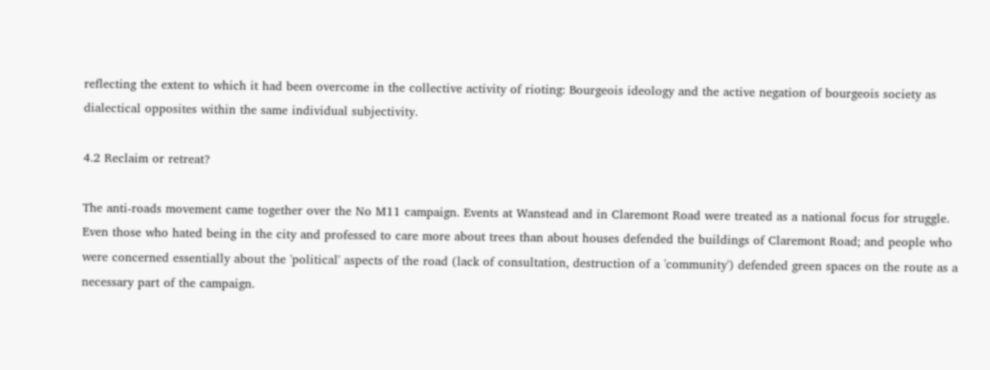reflecting the extent to which it had been overcome in the collective activity of rioting: Bourgeois ideology and the active negation of bourgeois society as dialectical opposites within the same individual subjectivity.

4.2 Reclaim or retreat?

The anti-roads movement came together over the No M11 campaign. Events at Wanstead and in Claremont Road were treated as a national focus for struggle. Even those who hated being in the city and professed to care more about trees than about houses defended the buildings of Claremont Road; and people who were concerned essentially about the 'political' aspects of the road (lack of consultation, destruction of a 'community') defended green spaces on the route as a necessary part of the campaign.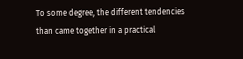To some degree, the different tendencies than came together in a practical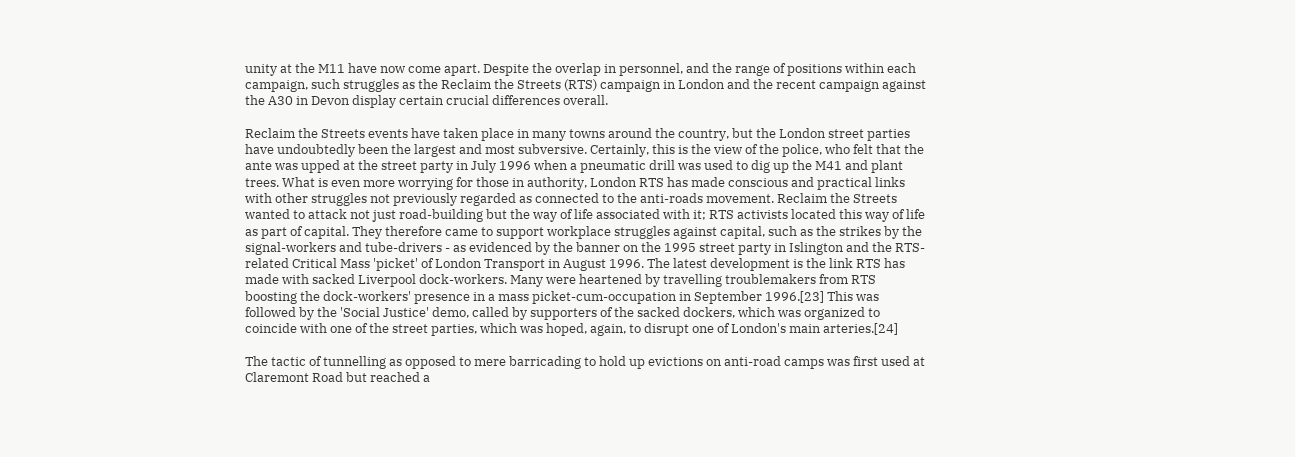unity at the M11 have now come apart. Despite the overlap in personnel, and the range of positions within each campaign, such struggles as the Reclaim the Streets (RTS) campaign in London and the recent campaign against the A30 in Devon display certain crucial differences overall.

Reclaim the Streets events have taken place in many towns around the country, but the London street parties have undoubtedly been the largest and most subversive. Certainly, this is the view of the police, who felt that the ante was upped at the street party in July 1996 when a pneumatic drill was used to dig up the M41 and plant trees. What is even more worrying for those in authority, London RTS has made conscious and practical links with other struggles not previously regarded as connected to the anti-roads movement. Reclaim the Streets wanted to attack not just road-building but the way of life associated with it; RTS activists located this way of life as part of capital. They therefore came to support workplace struggles against capital, such as the strikes by the signal-workers and tube-drivers - as evidenced by the banner on the 1995 street party in Islington and the RTS-related Critical Mass 'picket' of London Transport in August 1996. The latest development is the link RTS has made with sacked Liverpool dock-workers. Many were heartened by travelling troublemakers from RTS boosting the dock-workers' presence in a mass picket-cum-occupation in September 1996.[23] This was followed by the 'Social Justice' demo, called by supporters of the sacked dockers, which was organized to coincide with one of the street parties, which was hoped, again, to disrupt one of London's main arteries.[24]

The tactic of tunnelling as opposed to mere barricading to hold up evictions on anti-road camps was first used at Claremont Road but reached a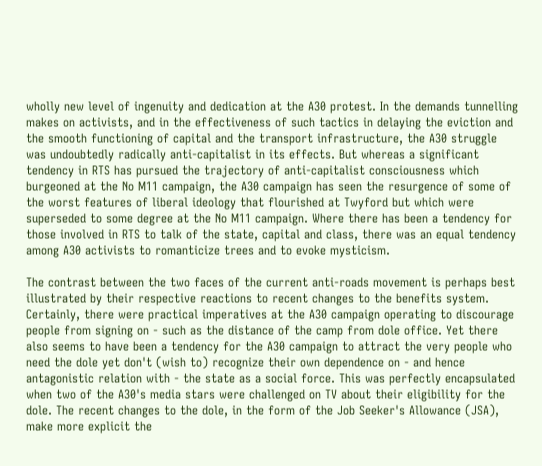wholly new level of ingenuity and dedication at the A30 protest. In the demands tunnelling makes on activists, and in the effectiveness of such tactics in delaying the eviction and the smooth functioning of capital and the transport infrastructure, the A30 struggle was undoubtedly radically anti-capitalist in its effects. But whereas a significant tendency in RTS has pursued the trajectory of anti-capitalist consciousness which burgeoned at the No M11 campaign, the A30 campaign has seen the resurgence of some of the worst features of liberal ideology that flourished at Twyford but which were superseded to some degree at the No M11 campaign. Where there has been a tendency for those involved in RTS to talk of the state, capital and class, there was an equal tendency among A30 activists to romanticize trees and to evoke mysticism.

The contrast between the two faces of the current anti-roads movement is perhaps best illustrated by their respective reactions to recent changes to the benefits system. Certainly, there were practical imperatives at the A30 campaign operating to discourage people from signing on - such as the distance of the camp from dole office. Yet there also seems to have been a tendency for the A30 campaign to attract the very people who need the dole yet don't (wish to) recognize their own dependence on - and hence antagonistic relation with - the state as a social force. This was perfectly encapsulated when two of the A30's media stars were challenged on TV about their eligibility for the dole. The recent changes to the dole, in the form of the Job Seeker's Allowance (JSA), make more explicit the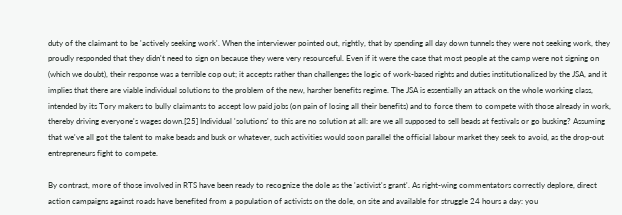duty of the claimant to be 'actively seeking work'. When the interviewer pointed out, rightly, that by spending all day down tunnels they were not seeking work, they proudly responded that they didn't need to sign on because they were very resourceful. Even if it were the case that most people at the camp were not signing on (which we doubt), their response was a terrible cop out; it accepts rather than challenges the logic of work-based rights and duties institutionalized by the JSA, and it implies that there are viable individual solutions to the problem of the new, harsher benefits regime. The JSA is essentially an attack on the whole working class, intended by its Tory makers to bully claimants to accept low paid jobs (on pain of losing all their benefits) and to force them to compete with those already in work, thereby driving everyone's wages down.[25] Individual 'solutions' to this are no solution at all: are we all supposed to sell beads at festivals or go busking? Assuming that we've all got the talent to make beads and busk or whatever, such activities would soon parallel the official labour market they seek to avoid, as the drop-out entrepreneurs fight to compete.

By contrast, more of those involved in RTS have been ready to recognize the dole as the 'activist's grant'. As right-wing commentators correctly deplore, direct action campaigns against roads have benefited from a population of activists on the dole, on site and available for struggle 24 hours a day: you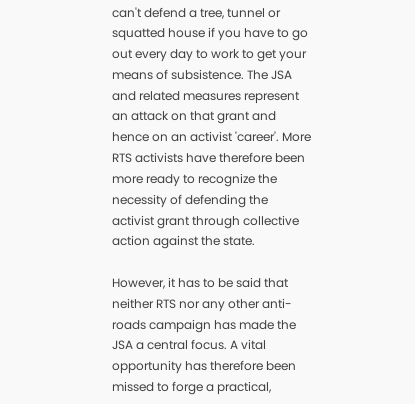can't defend a tree, tunnel or squatted house if you have to go out every day to work to get your means of subsistence. The JSA and related measures represent an attack on that grant and hence on an activist 'career'. More RTS activists have therefore been more ready to recognize the necessity of defending the activist grant through collective action against the state.

However, it has to be said that neither RTS nor any other anti-roads campaign has made the JSA a central focus. A vital opportunity has therefore been missed to forge a practical,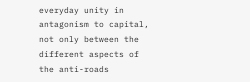everyday unity in antagonism to capital, not only between the different aspects of the anti-roads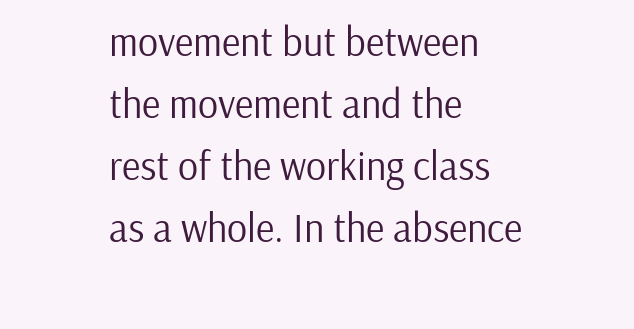movement but between the movement and the rest of the working class as a whole. In the absence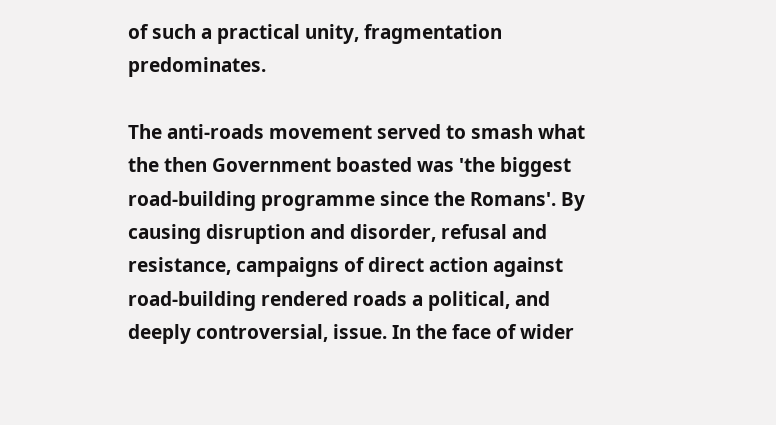of such a practical unity, fragmentation predominates.

The anti-roads movement served to smash what the then Government boasted was 'the biggest road-building programme since the Romans'. By causing disruption and disorder, refusal and resistance, campaigns of direct action against road-building rendered roads a political, and deeply controversial, issue. In the face of wider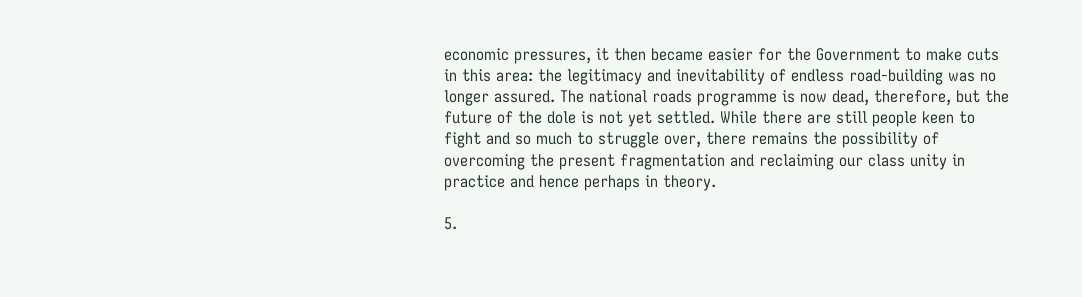economic pressures, it then became easier for the Government to make cuts in this area: the legitimacy and inevitability of endless road-building was no longer assured. The national roads programme is now dead, therefore, but the future of the dole is not yet settled. While there are still people keen to fight and so much to struggle over, there remains the possibility of overcoming the present fragmentation and reclaiming our class unity in practice and hence perhaps in theory.

5.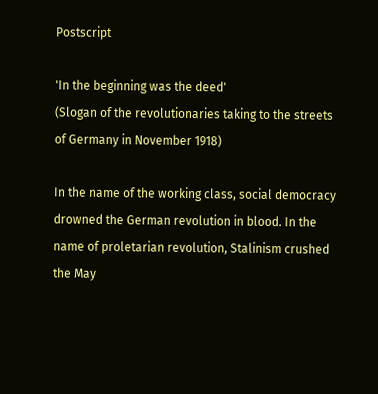Postscript

'In the beginning was the deed'
(Slogan of the revolutionaries taking to the streets of Germany in November 1918)

In the name of the working class, social democracy drowned the German revolution in blood. In the name of proletarian revolution, Stalinism crushed the May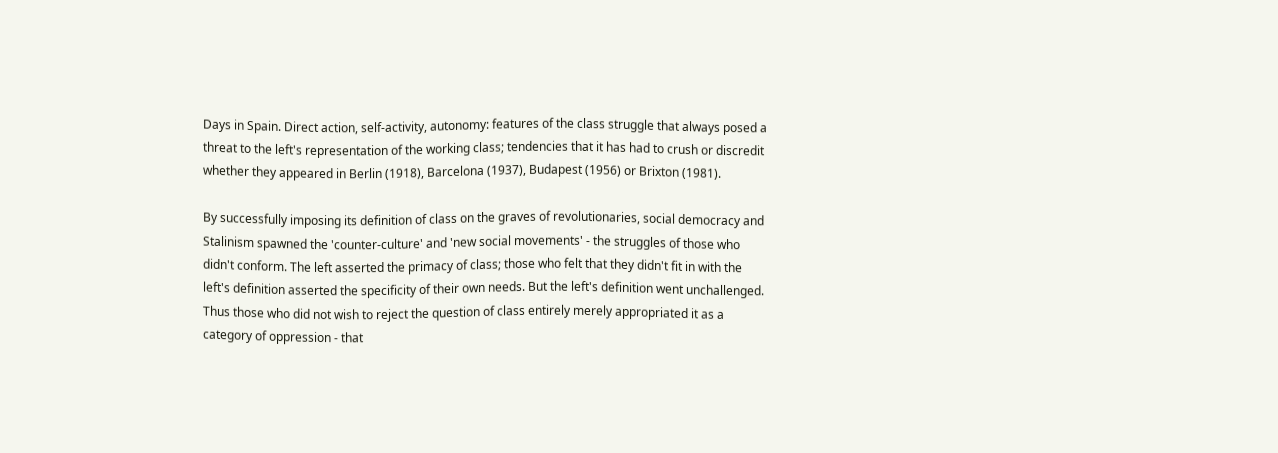Days in Spain. Direct action, self-activity, autonomy: features of the class struggle that always posed a threat to the left's representation of the working class; tendencies that it has had to crush or discredit whether they appeared in Berlin (1918), Barcelona (1937), Budapest (1956) or Brixton (1981).

By successfully imposing its definition of class on the graves of revolutionaries, social democracy and Stalinism spawned the 'counter-culture' and 'new social movements' - the struggles of those who didn't conform. The left asserted the primacy of class; those who felt that they didn't fit in with the left's definition asserted the specificity of their own needs. But the left's definition went unchallenged. Thus those who did not wish to reject the question of class entirely merely appropriated it as a category of oppression - that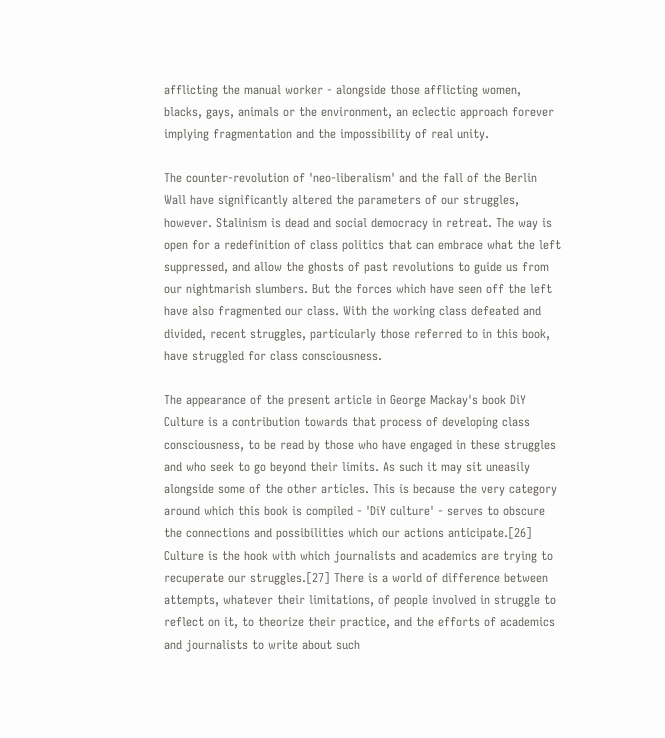afflicting the manual worker - alongside those afflicting women, blacks, gays, animals or the environment, an eclectic approach forever implying fragmentation and the impossibility of real unity.

The counter-revolution of 'neo-liberalism' and the fall of the Berlin Wall have significantly altered the parameters of our struggles, however. Stalinism is dead and social democracy in retreat. The way is open for a redefinition of class politics that can embrace what the left suppressed, and allow the ghosts of past revolutions to guide us from our nightmarish slumbers. But the forces which have seen off the left have also fragmented our class. With the working class defeated and divided, recent struggles, particularly those referred to in this book, have struggled for class consciousness.

The appearance of the present article in George Mackay's book DiY Culture is a contribution towards that process of developing class consciousness, to be read by those who have engaged in these struggles and who seek to go beyond their limits. As such it may sit uneasily alongside some of the other articles. This is because the very category around which this book is compiled - 'DiY culture' - serves to obscure the connections and possibilities which our actions anticipate.[26] Culture is the hook with which journalists and academics are trying to recuperate our struggles.[27] There is a world of difference between attempts, whatever their limitations, of people involved in struggle to reflect on it, to theorize their practice, and the efforts of academics and journalists to write about such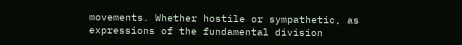movements. Whether hostile or sympathetic, as expressions of the fundamental division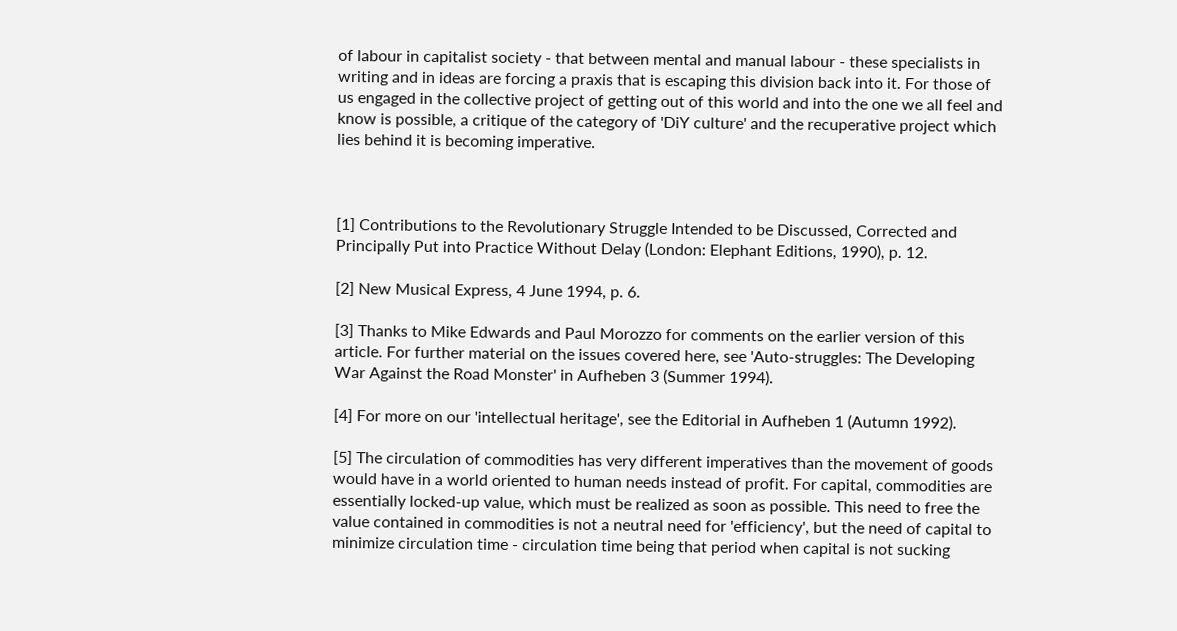of labour in capitalist society - that between mental and manual labour - these specialists in writing and in ideas are forcing a praxis that is escaping this division back into it. For those of us engaged in the collective project of getting out of this world and into the one we all feel and know is possible, a critique of the category of 'DiY culture' and the recuperative project which lies behind it is becoming imperative.



[1] Contributions to the Revolutionary Struggle Intended to be Discussed, Corrected and Principally Put into Practice Without Delay (London: Elephant Editions, 1990), p. 12.

[2] New Musical Express, 4 June 1994, p. 6.

[3] Thanks to Mike Edwards and Paul Morozzo for comments on the earlier version of this article. For further material on the issues covered here, see 'Auto-struggles: The Developing War Against the Road Monster' in Aufheben 3 (Summer 1994).

[4] For more on our 'intellectual heritage', see the Editorial in Aufheben 1 (Autumn 1992).

[5] The circulation of commodities has very different imperatives than the movement of goods would have in a world oriented to human needs instead of profit. For capital, commodities are essentially locked-up value, which must be realized as soon as possible. This need to free the value contained in commodities is not a neutral need for 'efficiency', but the need of capital to minimize circulation time - circulation time being that period when capital is not sucking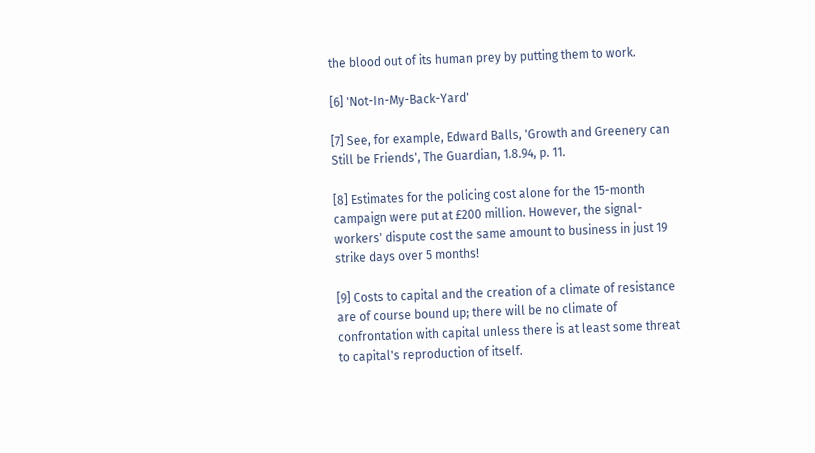the blood out of its human prey by putting them to work.

[6] 'Not-In-My-Back-Yard'

[7] See, for example, Edward Balls, 'Growth and Greenery can Still be Friends', The Guardian, 1.8.94, p. 11.

[8] Estimates for the policing cost alone for the 15-month campaign were put at £200 million. However, the signal-workers' dispute cost the same amount to business in just 19 strike days over 5 months!

[9] Costs to capital and the creation of a climate of resistance are of course bound up; there will be no climate of confrontation with capital unless there is at least some threat to capital's reproduction of itself.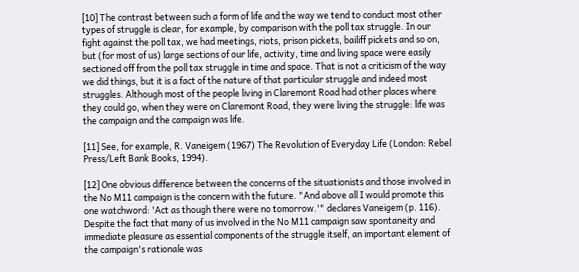[10] The contrast between such a form of life and the way we tend to conduct most other types of struggle is clear, for example, by comparison with the poll tax struggle. In our fight against the poll tax, we had meetings, riots, prison pickets, bailiff pickets and so on, but (for most of us) large sections of our life, activity, time and living space were easily sectioned off from the poll tax struggle in time and space. That is not a criticism of the way we did things, but it is a fact of the nature of that particular struggle and indeed most struggles. Although most of the people living in Claremont Road had other places where they could go, when they were on Claremont Road, they were living the struggle: life was the campaign and the campaign was life.

[11] See, for example, R. Vaneigem (1967) The Revolution of Everyday Life (London: Rebel Press/Left Bank Books, 1994).

[12] One obvious difference between the concerns of the situationists and those involved in the No M11 campaign is the concern with the future. "And above all I would promote this one watchword: 'Act as though there were no tomorrow.'" declares Vaneigem (p. 116). Despite the fact that many of us involved in the No M11 campaign saw spontaneity and immediate pleasure as essential components of the struggle itself, an important element of the campaign's rationale was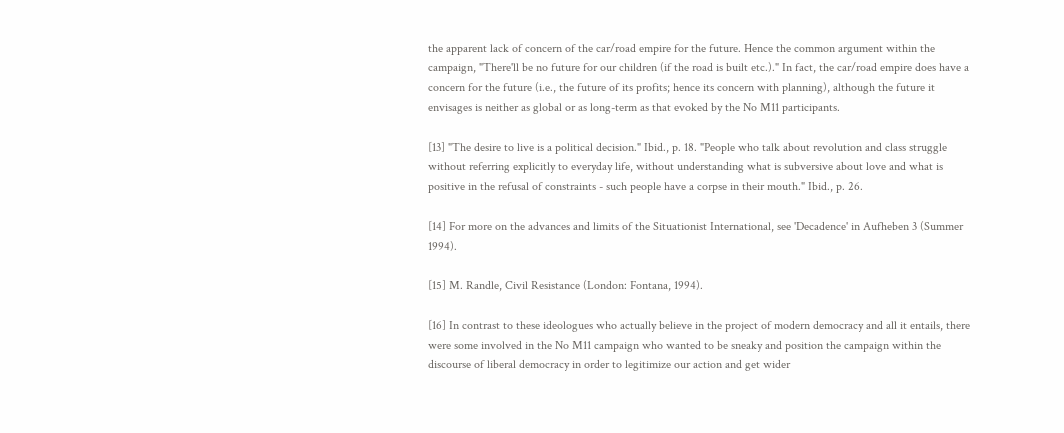the apparent lack of concern of the car/road empire for the future. Hence the common argument within the campaign, "There'll be no future for our children (if the road is built etc.)." In fact, the car/road empire does have a concern for the future (i.e., the future of its profits; hence its concern with planning), although the future it envisages is neither as global or as long-term as that evoked by the No M11 participants.

[13] "The desire to live is a political decision." Ibid., p. 18. "People who talk about revolution and class struggle without referring explicitly to everyday life, without understanding what is subversive about love and what is positive in the refusal of constraints - such people have a corpse in their mouth." Ibid., p. 26.

[14] For more on the advances and limits of the Situationist International, see 'Decadence' in Aufheben 3 (Summer 1994).

[15] M. Randle, Civil Resistance (London: Fontana, 1994).

[16] In contrast to these ideologues who actually believe in the project of modern democracy and all it entails, there were some involved in the No M11 campaign who wanted to be sneaky and position the campaign within the discourse of liberal democracy in order to legitimize our action and get wider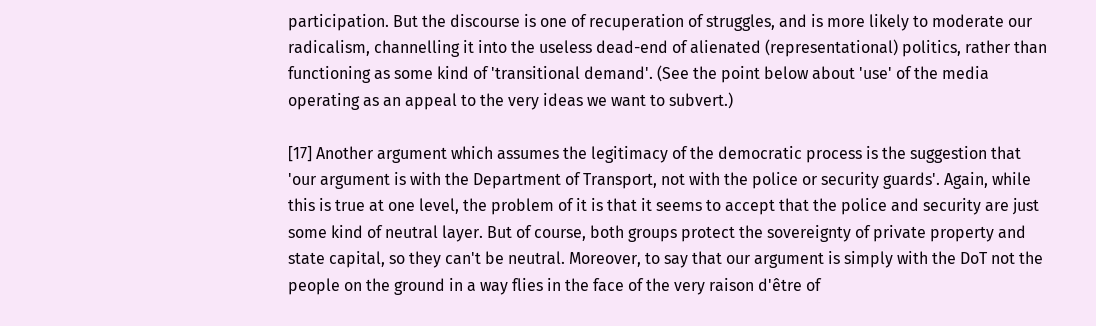participation. But the discourse is one of recuperation of struggles, and is more likely to moderate our radicalism, channelling it into the useless dead-end of alienated (representational) politics, rather than functioning as some kind of 'transitional demand'. (See the point below about 'use' of the media operating as an appeal to the very ideas we want to subvert.)

[17] Another argument which assumes the legitimacy of the democratic process is the suggestion that 'our argument is with the Department of Transport, not with the police or security guards'. Again, while this is true at one level, the problem of it is that it seems to accept that the police and security are just some kind of neutral layer. But of course, both groups protect the sovereignty of private property and state capital, so they can't be neutral. Moreover, to say that our argument is simply with the DoT not the people on the ground in a way flies in the face of the very raison d'être of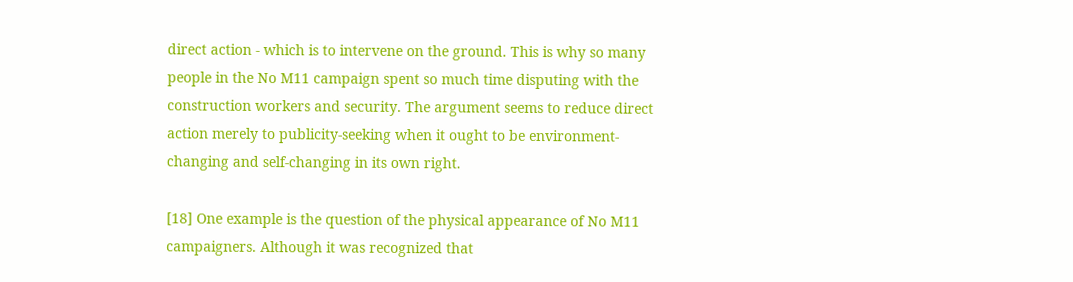direct action - which is to intervene on the ground. This is why so many people in the No M11 campaign spent so much time disputing with the construction workers and security. The argument seems to reduce direct action merely to publicity-seeking when it ought to be environment-changing and self-changing in its own right.

[18] One example is the question of the physical appearance of No M11 campaigners. Although it was recognized that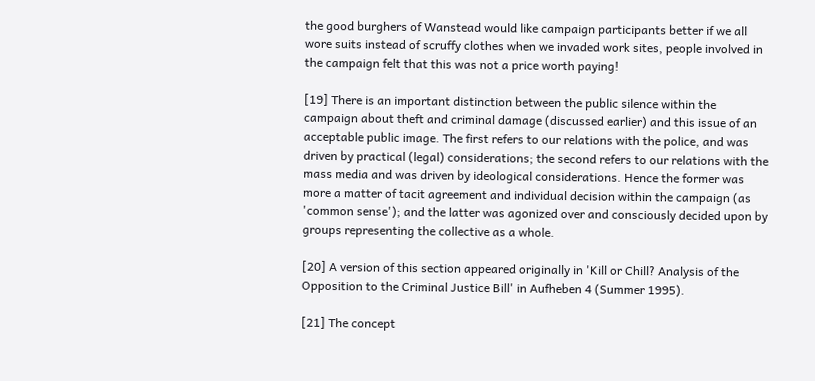the good burghers of Wanstead would like campaign participants better if we all wore suits instead of scruffy clothes when we invaded work sites, people involved in the campaign felt that this was not a price worth paying!

[19] There is an important distinction between the public silence within the campaign about theft and criminal damage (discussed earlier) and this issue of an acceptable public image. The first refers to our relations with the police, and was driven by practical (legal) considerations; the second refers to our relations with the mass media and was driven by ideological considerations. Hence the former was more a matter of tacit agreement and individual decision within the campaign (as 'common sense'); and the latter was agonized over and consciously decided upon by groups representing the collective as a whole.

[20] A version of this section appeared originally in 'Kill or Chill? Analysis of the Opposition to the Criminal Justice Bill' in Aufheben 4 (Summer 1995).

[21] The concept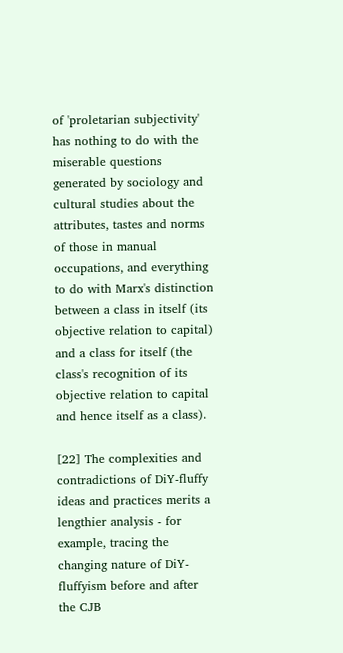of 'proletarian subjectivity' has nothing to do with the miserable questions generated by sociology and cultural studies about the attributes, tastes and norms of those in manual occupations, and everything to do with Marx's distinction between a class in itself (its objective relation to capital) and a class for itself (the class's recognition of its objective relation to capital and hence itself as a class).

[22] The complexities and contradictions of DiY-fluffy ideas and practices merits a lengthier analysis - for example, tracing the changing nature of DiY-fluffyism before and after the CJB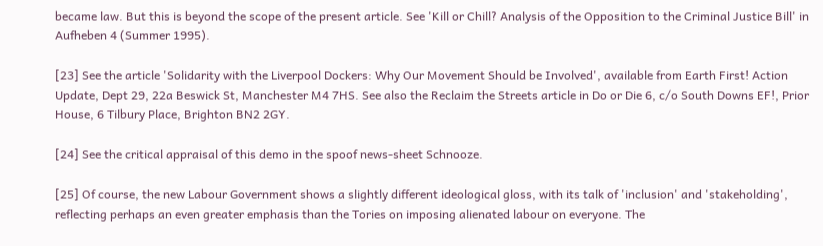became law. But this is beyond the scope of the present article. See 'Kill or Chill? Analysis of the Opposition to the Criminal Justice Bill' in Aufheben 4 (Summer 1995).

[23] See the article 'Solidarity with the Liverpool Dockers: Why Our Movement Should be Involved', available from Earth First! Action Update, Dept 29, 22a Beswick St, Manchester M4 7HS. See also the Reclaim the Streets article in Do or Die 6, c/o South Downs EF!, Prior House, 6 Tilbury Place, Brighton BN2 2GY.

[24] See the critical appraisal of this demo in the spoof news-sheet Schnooze.

[25] Of course, the new Labour Government shows a slightly different ideological gloss, with its talk of 'inclusion' and 'stakeholding', reflecting perhaps an even greater emphasis than the Tories on imposing alienated labour on everyone. The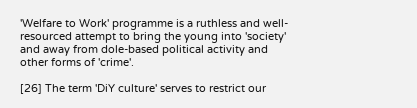'Welfare to Work' programme is a ruthless and well-resourced attempt to bring the young into 'society' and away from dole-based political activity and other forms of 'crime'.

[26] The term 'DiY culture' serves to restrict our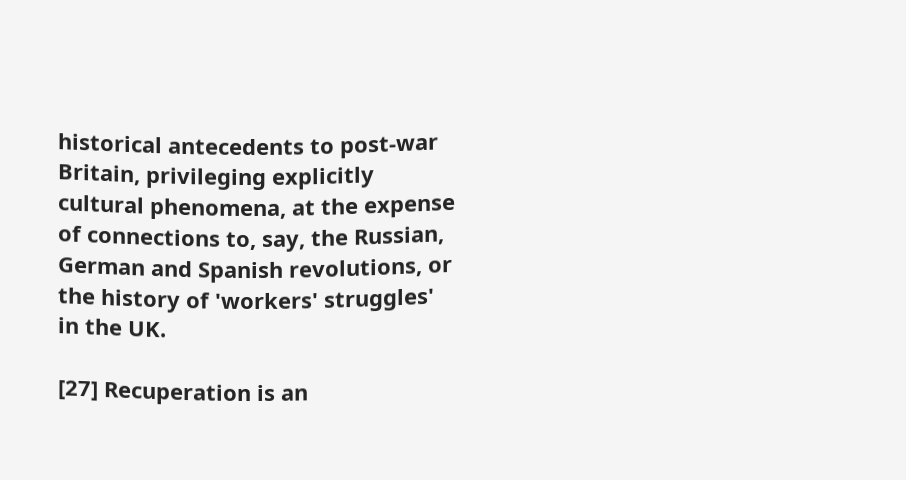historical antecedents to post-war Britain, privileging explicitly cultural phenomena, at the expense of connections to, say, the Russian, German and Spanish revolutions, or the history of 'workers' struggles' in the UK.

[27] Recuperation is an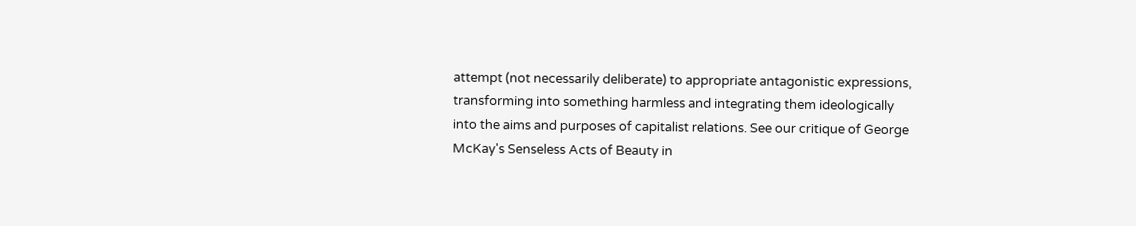attempt (not necessarily deliberate) to appropriate antagonistic expressions, transforming into something harmless and integrating them ideologically into the aims and purposes of capitalist relations. See our critique of George McKay's Senseless Acts of Beauty in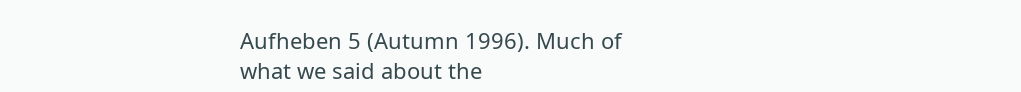Aufheben 5 (Autumn 1996). Much of what we said about the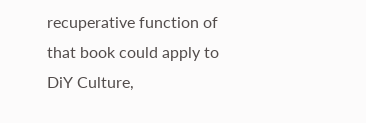recuperative function of that book could apply to DiY Culture,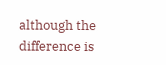although the difference is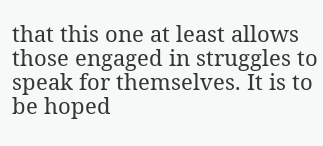that this one at least allows those engaged in struggles to speak for themselves. It is to be hoped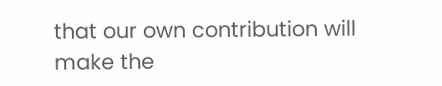that our own contribution will make the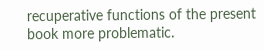recuperative functions of the present book more problematic.